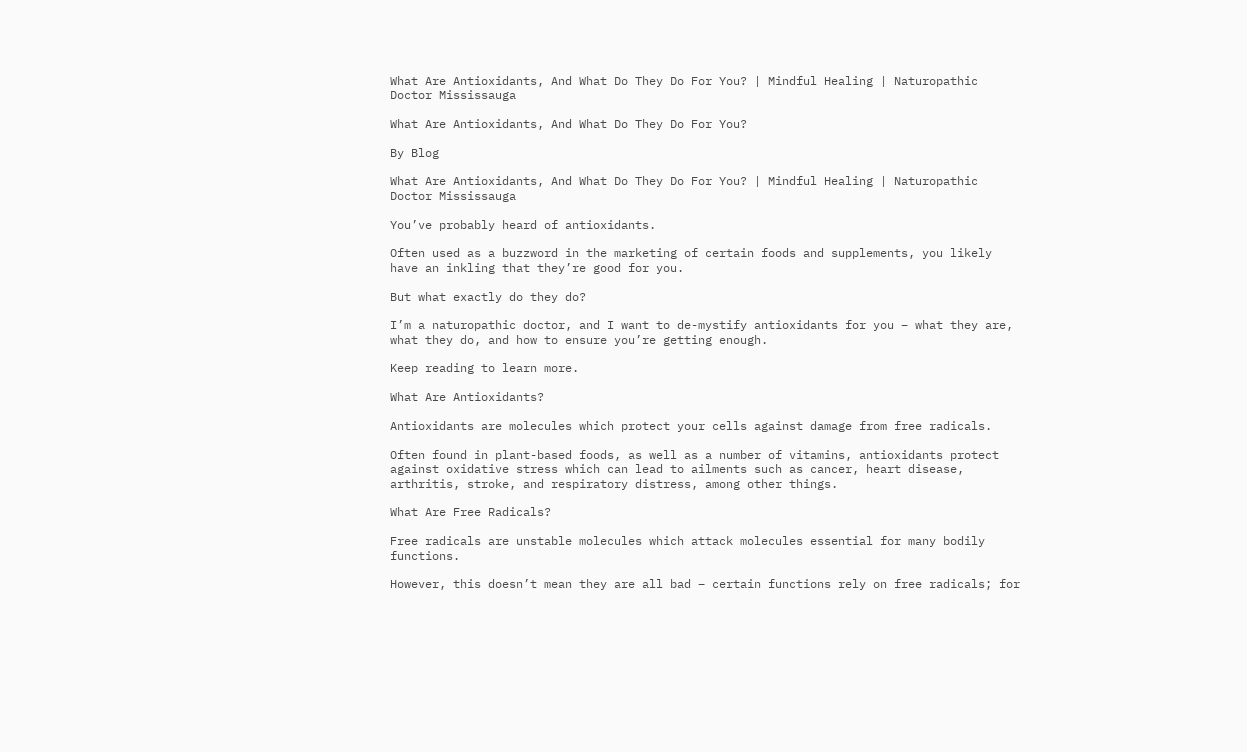What Are Antioxidants, And What Do They Do For You? | Mindful Healing | Naturopathic Doctor Mississauga

What Are Antioxidants, And What Do They Do For You?

By Blog

What Are Antioxidants, And What Do They Do For You? | Mindful Healing | Naturopathic Doctor Mississauga

You’ve probably heard of antioxidants.

Often used as a buzzword in the marketing of certain foods and supplements, you likely have an inkling that they’re good for you.

But what exactly do they do?

I’m a naturopathic doctor, and I want to de-mystify antioxidants for you – what they are, what they do, and how to ensure you’re getting enough.

Keep reading to learn more.

What Are Antioxidants?

Antioxidants are molecules which protect your cells against damage from free radicals.

Often found in plant-based foods, as well as a number of vitamins, antioxidants protect against oxidative stress which can lead to ailments such as cancer, heart disease, arthritis, stroke, and respiratory distress, among other things.

What Are Free Radicals?

Free radicals are unstable molecules which attack molecules essential for many bodily functions.

However, this doesn’t mean they are all bad – certain functions rely on free radicals; for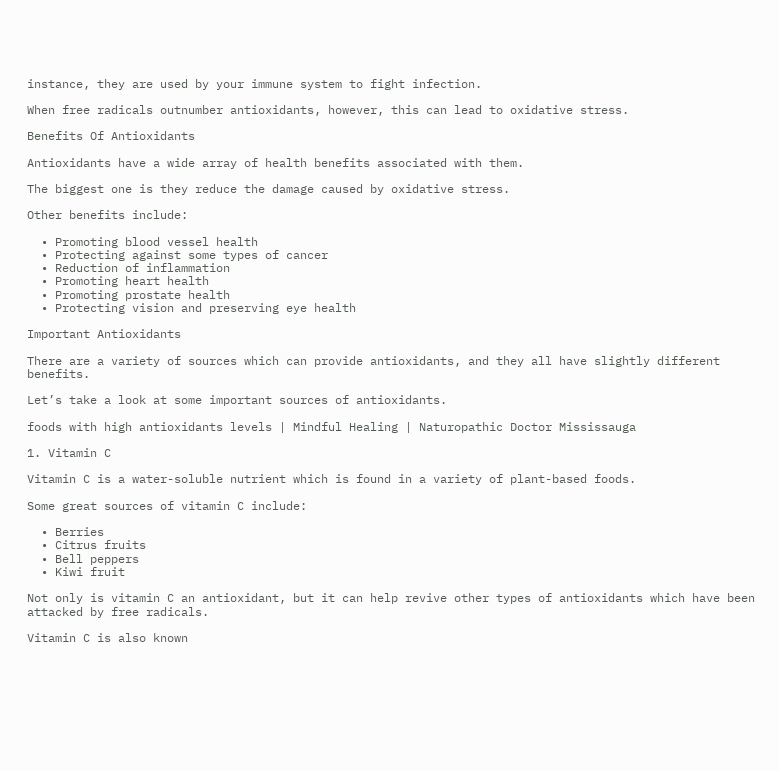instance, they are used by your immune system to fight infection.

When free radicals outnumber antioxidants, however, this can lead to oxidative stress.

Benefits Of Antioxidants

Antioxidants have a wide array of health benefits associated with them.

The biggest one is they reduce the damage caused by oxidative stress.

Other benefits include:

  • Promoting blood vessel health
  • Protecting against some types of cancer
  • Reduction of inflammation
  • Promoting heart health
  • Promoting prostate health
  • Protecting vision and preserving eye health

Important Antioxidants

There are a variety of sources which can provide antioxidants, and they all have slightly different benefits.

Let’s take a look at some important sources of antioxidants.

foods with high antioxidants levels | Mindful Healing | Naturopathic Doctor Mississauga

1. Vitamin C

Vitamin C is a water-soluble nutrient which is found in a variety of plant-based foods.

Some great sources of vitamin C include:

  • Berries
  • Citrus fruits
  • Bell peppers
  • Kiwi fruit

Not only is vitamin C an antioxidant, but it can help revive other types of antioxidants which have been attacked by free radicals.

Vitamin C is also known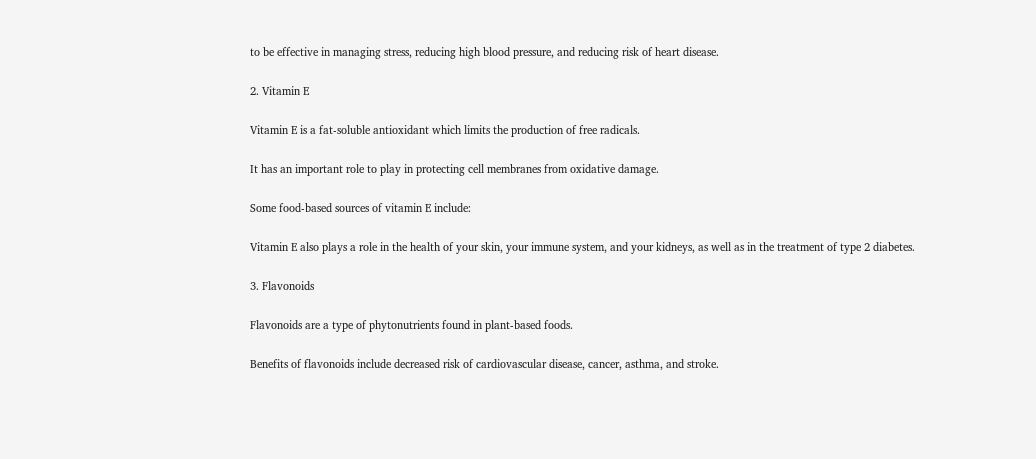to be effective in managing stress, reducing high blood pressure, and reducing risk of heart disease.

2. Vitamin E

Vitamin E is a fat-soluble antioxidant which limits the production of free radicals.

It has an important role to play in protecting cell membranes from oxidative damage.

Some food-based sources of vitamin E include:

Vitamin E also plays a role in the health of your skin, your immune system, and your kidneys, as well as in the treatment of type 2 diabetes.

3. Flavonoids

Flavonoids are a type of phytonutrients found in plant-based foods.

Benefits of flavonoids include decreased risk of cardiovascular disease, cancer, asthma, and stroke.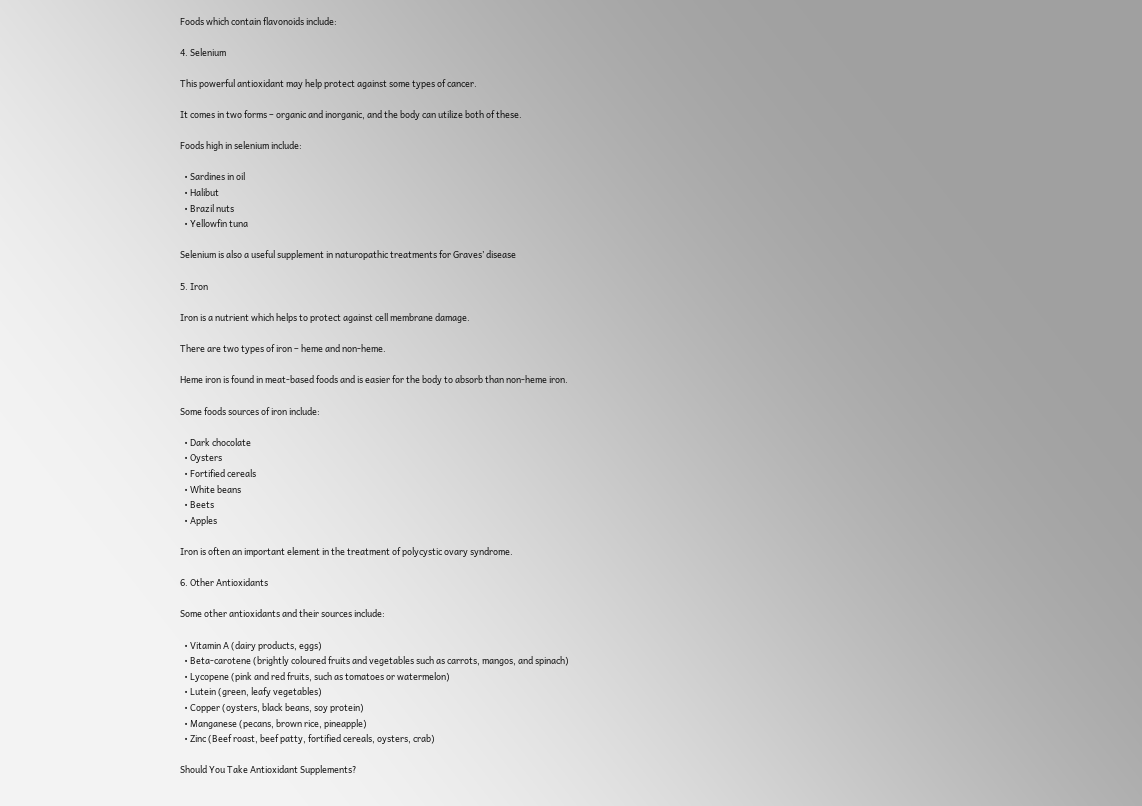Foods which contain flavonoids include:

4. Selenium

This powerful antioxidant may help protect against some types of cancer.

It comes in two forms – organic and inorganic, and the body can utilize both of these.

Foods high in selenium include:

  • Sardines in oil
  • Halibut
  • Brazil nuts
  • Yellowfin tuna

Selenium is also a useful supplement in naturopathic treatments for Graves’ disease

5. Iron

Iron is a nutrient which helps to protect against cell membrane damage.

There are two types of iron – heme and non-heme.

Heme iron is found in meat-based foods and is easier for the body to absorb than non-heme iron.

Some foods sources of iron include:

  • Dark chocolate
  • Oysters
  • Fortified cereals
  • White beans
  • Beets
  • Apples

Iron is often an important element in the treatment of polycystic ovary syndrome.

6. Other Antioxidants

Some other antioxidants and their sources include:

  • Vitamin A (dairy products, eggs)
  • Beta-carotene (brightly coloured fruits and vegetables such as carrots, mangos, and spinach)
  • Lycopene (pink and red fruits, such as tomatoes or watermelon)
  • Lutein (green, leafy vegetables)
  • Copper (oysters, black beans, soy protein)
  • Manganese (pecans, brown rice, pineapple)
  • Zinc (Beef roast, beef patty, fortified cereals, oysters, crab)

Should You Take Antioxidant Supplements?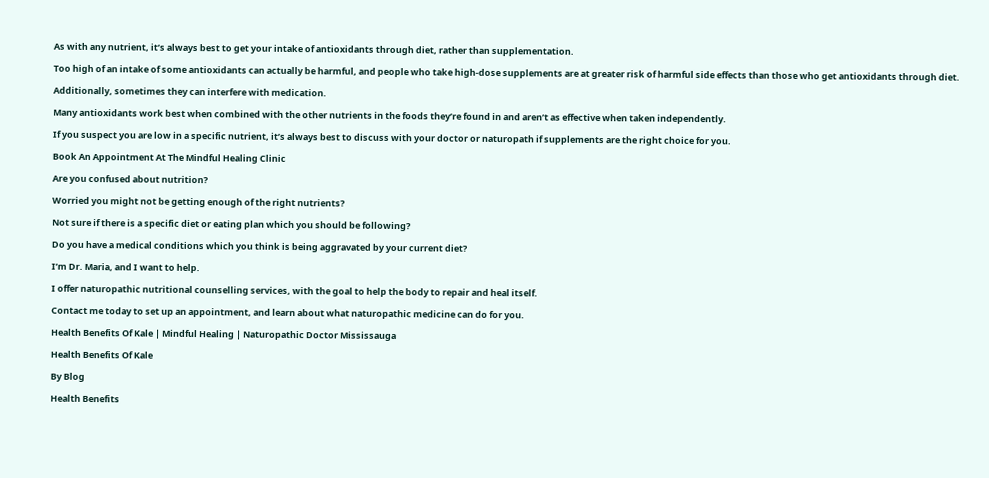As with any nutrient, it’s always best to get your intake of antioxidants through diet, rather than supplementation.

Too high of an intake of some antioxidants can actually be harmful, and people who take high-dose supplements are at greater risk of harmful side effects than those who get antioxidants through diet.

Additionally, sometimes they can interfere with medication.

Many antioxidants work best when combined with the other nutrients in the foods they’re found in and aren’t as effective when taken independently.

If you suspect you are low in a specific nutrient, it’s always best to discuss with your doctor or naturopath if supplements are the right choice for you.

Book An Appointment At The Mindful Healing Clinic

Are you confused about nutrition?

Worried you might not be getting enough of the right nutrients?

Not sure if there is a specific diet or eating plan which you should be following?

Do you have a medical conditions which you think is being aggravated by your current diet?

I’m Dr. Maria, and I want to help.

I offer naturopathic nutritional counselling services, with the goal to help the body to repair and heal itself.

Contact me today to set up an appointment, and learn about what naturopathic medicine can do for you.

Health Benefits Of Kale | Mindful Healing | Naturopathic Doctor Mississauga

Health Benefits Of Kale

By Blog

Health Benefits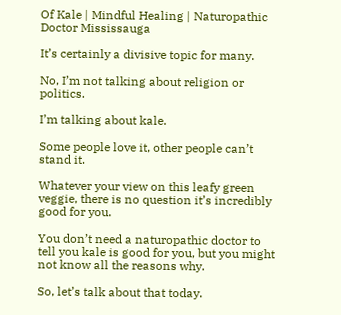Of Kale | Mindful Healing | Naturopathic Doctor Mississauga

It’s certainly a divisive topic for many.

No, I’m not talking about religion or politics.

I’m talking about kale.

Some people love it, other people can’t stand it.

Whatever your view on this leafy green veggie, there is no question it’s incredibly good for you.

You don’t need a naturopathic doctor to tell you kale is good for you, but you might not know all the reasons why.

So, let’s talk about that today.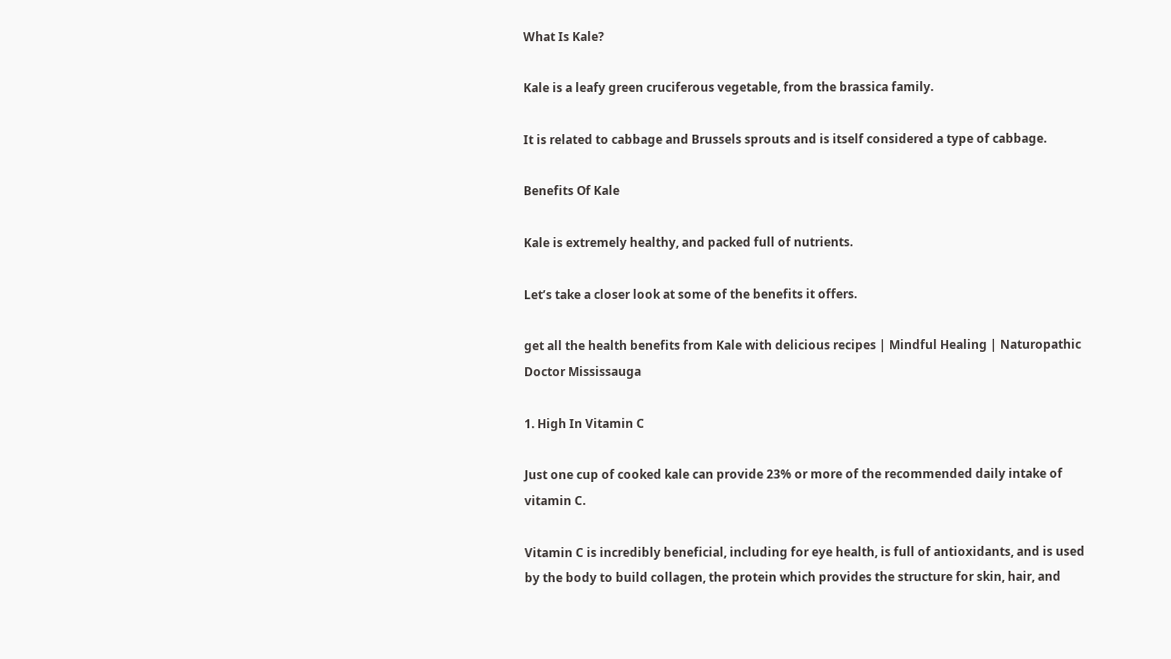What Is Kale?

Kale is a leafy green cruciferous vegetable, from the brassica family.

It is related to cabbage and Brussels sprouts and is itself considered a type of cabbage.

Benefits Of Kale

Kale is extremely healthy, and packed full of nutrients.

Let’s take a closer look at some of the benefits it offers.

get all the health benefits from Kale with delicious recipes | Mindful Healing | Naturopathic Doctor Mississauga

1. High In Vitamin C

Just one cup of cooked kale can provide 23% or more of the recommended daily intake of vitamin C.

Vitamin C is incredibly beneficial, including for eye health, is full of antioxidants, and is used by the body to build collagen, the protein which provides the structure for skin, hair, and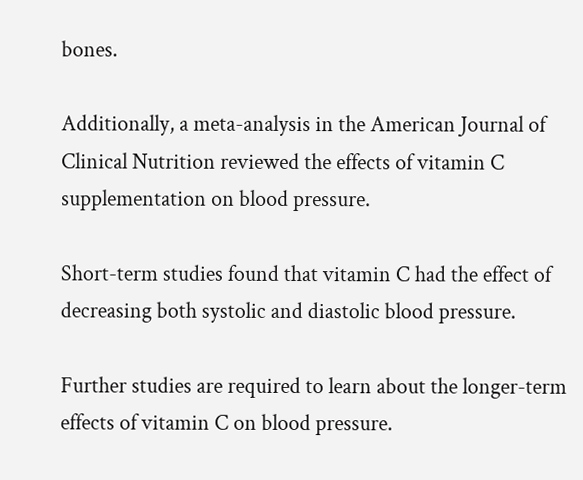bones.

Additionally, a meta-analysis in the American Journal of Clinical Nutrition reviewed the effects of vitamin C supplementation on blood pressure.

Short-term studies found that vitamin C had the effect of decreasing both systolic and diastolic blood pressure.

Further studies are required to learn about the longer-term effects of vitamin C on blood pressure.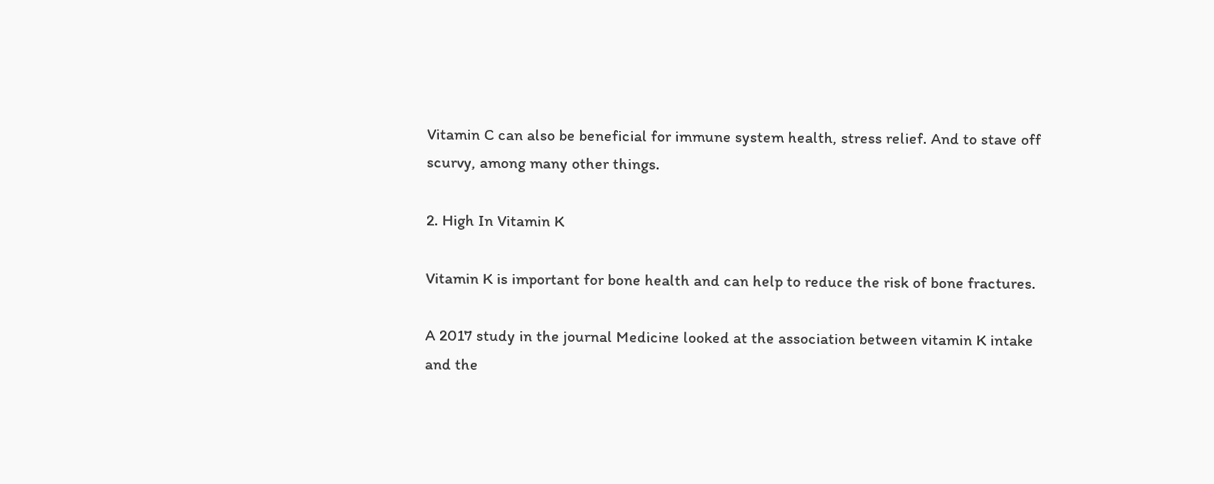Vitamin C can also be beneficial for immune system health, stress relief. And to stave off scurvy, among many other things.

2. High In Vitamin K

Vitamin K is important for bone health and can help to reduce the risk of bone fractures.

A 2017 study in the journal Medicine looked at the association between vitamin K intake and the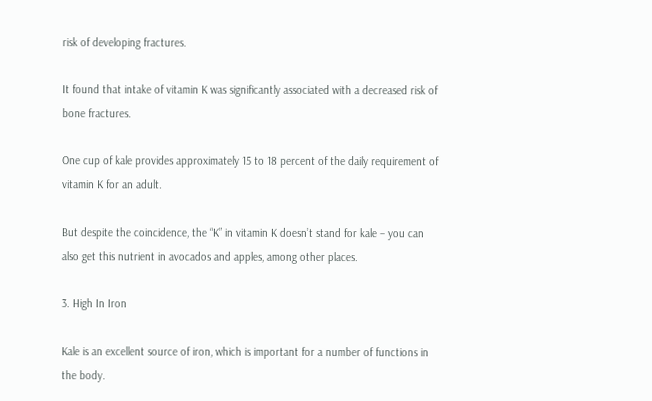risk of developing fractures.

It found that intake of vitamin K was significantly associated with a decreased risk of bone fractures.

One cup of kale provides approximately 15 to 18 percent of the daily requirement of vitamin K for an adult.

But despite the coincidence, the “K” in vitamin K doesn’t stand for kale – you can also get this nutrient in avocados and apples, among other places.

3. High In Iron

Kale is an excellent source of iron, which is important for a number of functions in the body.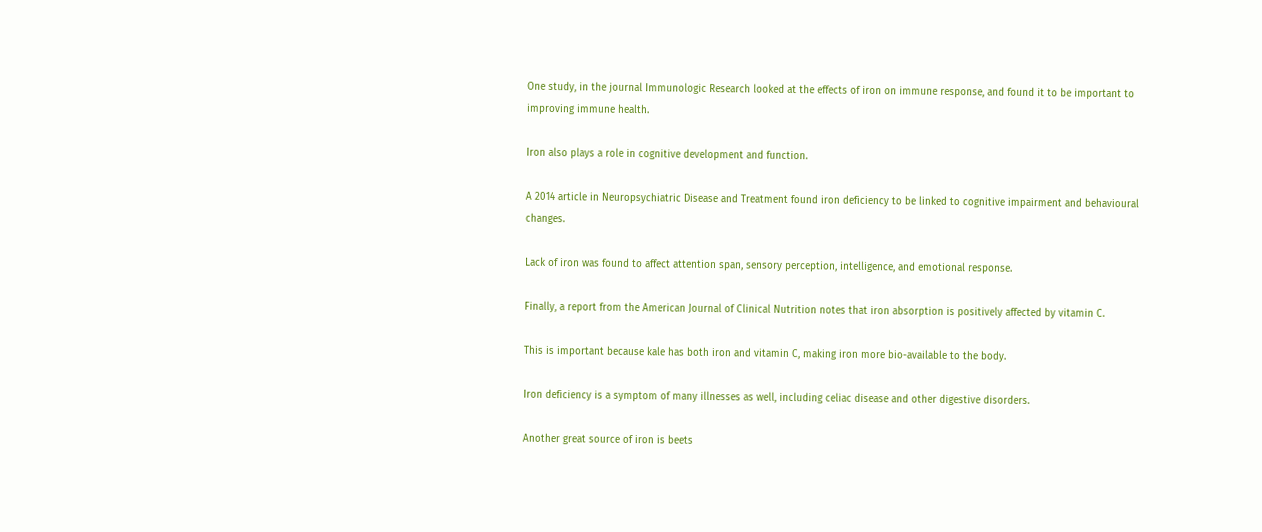One study, in the journal Immunologic Research looked at the effects of iron on immune response, and found it to be important to improving immune health.

Iron also plays a role in cognitive development and function.

A 2014 article in Neuropsychiatric Disease and Treatment found iron deficiency to be linked to cognitive impairment and behavioural changes.

Lack of iron was found to affect attention span, sensory perception, intelligence, and emotional response.

Finally, a report from the American Journal of Clinical Nutrition notes that iron absorption is positively affected by vitamin C.

This is important because kale has both iron and vitamin C, making iron more bio-available to the body.

Iron deficiency is a symptom of many illnesses as well, including celiac disease and other digestive disorders.

Another great source of iron is beets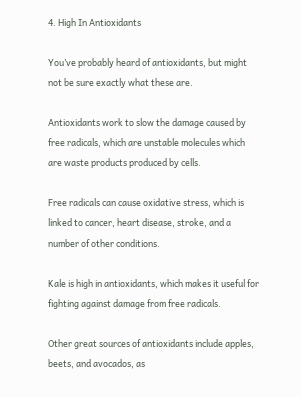4. High In Antioxidants

You’ve probably heard of antioxidants, but might not be sure exactly what these are.

Antioxidants work to slow the damage caused by free radicals, which are unstable molecules which are waste products produced by cells.

Free radicals can cause oxidative stress, which is linked to cancer, heart disease, stroke, and a number of other conditions.

Kale is high in antioxidants, which makes it useful for fighting against damage from free radicals.

Other great sources of antioxidants include apples, beets, and avocados, as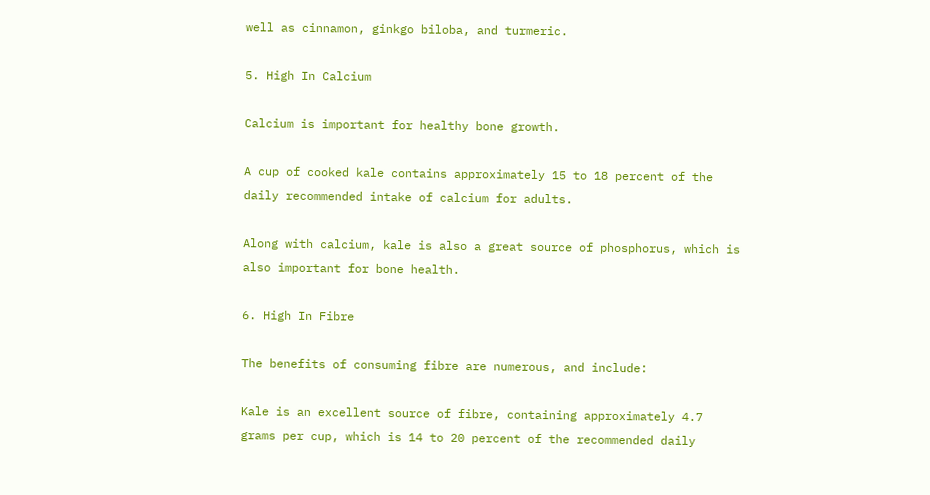well as cinnamon, ginkgo biloba, and turmeric.

5. High In Calcium

Calcium is important for healthy bone growth.

A cup of cooked kale contains approximately 15 to 18 percent of the daily recommended intake of calcium for adults.

Along with calcium, kale is also a great source of phosphorus, which is also important for bone health.

6. High In Fibre

The benefits of consuming fibre are numerous, and include:

Kale is an excellent source of fibre, containing approximately 4.7 grams per cup, which is 14 to 20 percent of the recommended daily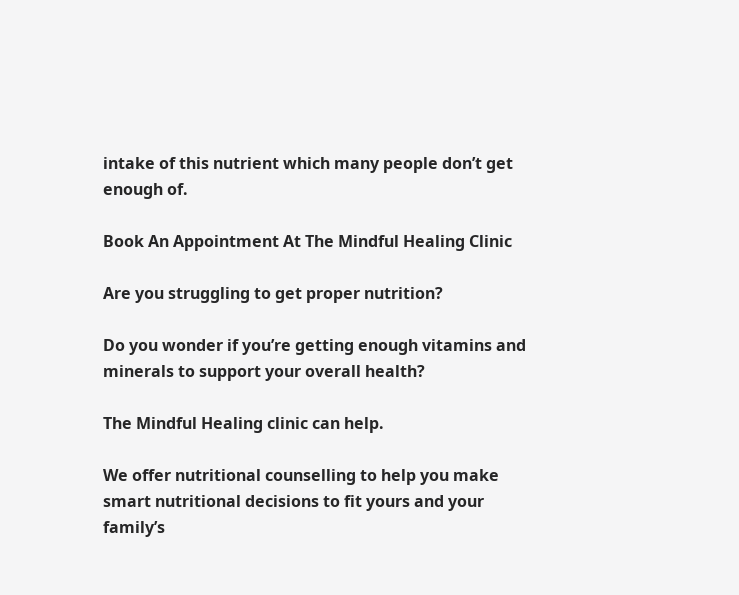intake of this nutrient which many people don’t get enough of.

Book An Appointment At The Mindful Healing Clinic

Are you struggling to get proper nutrition?

Do you wonder if you’re getting enough vitamins and minerals to support your overall health?

The Mindful Healing clinic can help.

We offer nutritional counselling to help you make smart nutritional decisions to fit yours and your family’s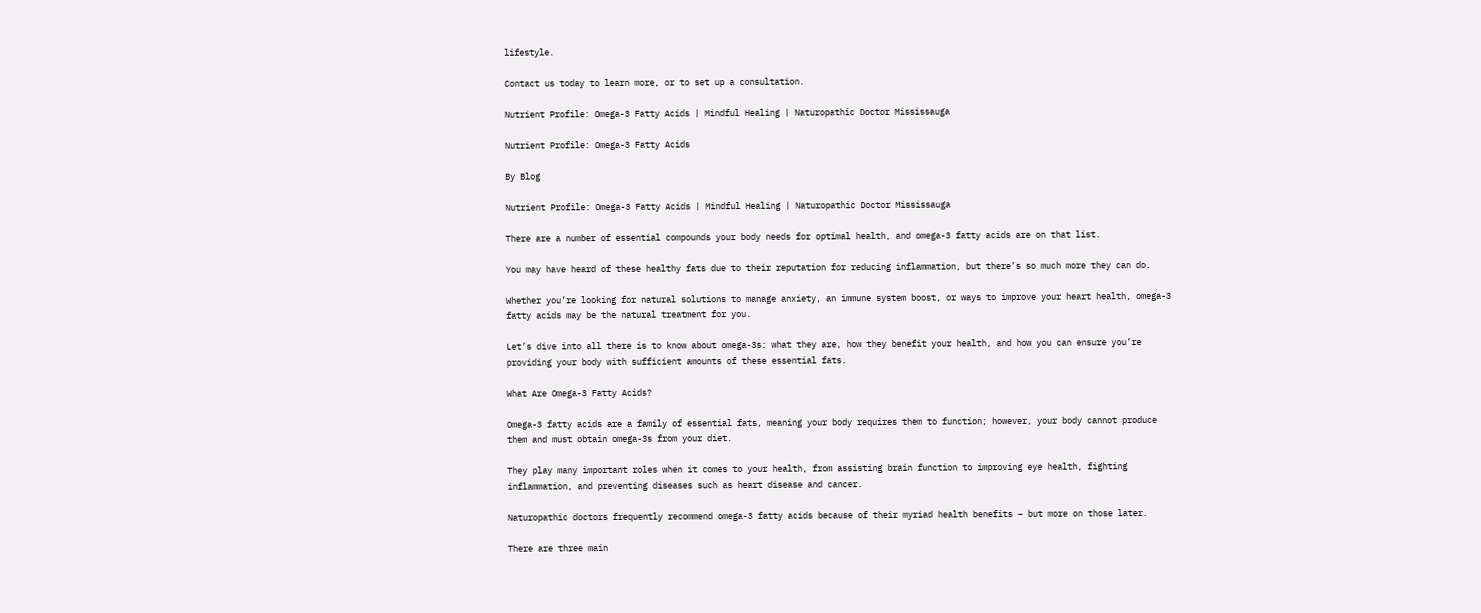lifestyle.

Contact us today to learn more, or to set up a consultation.

Nutrient Profile: Omega-3 Fatty Acids | Mindful Healing | Naturopathic Doctor Mississauga

Nutrient Profile: Omega-3 Fatty Acids

By Blog

Nutrient Profile: Omega-3 Fatty Acids | Mindful Healing | Naturopathic Doctor Mississauga

There are a number of essential compounds your body needs for optimal health, and omega-3 fatty acids are on that list.

You may have heard of these healthy fats due to their reputation for reducing inflammation, but there’s so much more they can do.

Whether you’re looking for natural solutions to manage anxiety, an immune system boost, or ways to improve your heart health, omega-3 fatty acids may be the natural treatment for you.

Let’s dive into all there is to know about omega-3s: what they are, how they benefit your health, and how you can ensure you’re providing your body with sufficient amounts of these essential fats.

What Are Omega-3 Fatty Acids?

Omega-3 fatty acids are a family of essential fats, meaning your body requires them to function; however, your body cannot produce them and must obtain omega-3s from your diet.

They play many important roles when it comes to your health, from assisting brain function to improving eye health, fighting inflammation, and preventing diseases such as heart disease and cancer.

Naturopathic doctors frequently recommend omega-3 fatty acids because of their myriad health benefits – but more on those later.

There are three main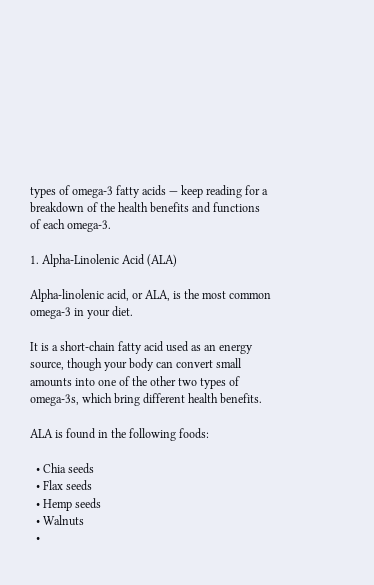types of omega-3 fatty acids — keep reading for a breakdown of the health benefits and functions of each omega-3.

1. Alpha-Linolenic Acid (ALA)

Alpha-linolenic acid, or ALA, is the most common omega-3 in your diet.

It is a short-chain fatty acid used as an energy source, though your body can convert small amounts into one of the other two types of omega-3s, which bring different health benefits.

ALA is found in the following foods:

  • Chia seeds
  • Flax seeds
  • Hemp seeds
  • Walnuts
  •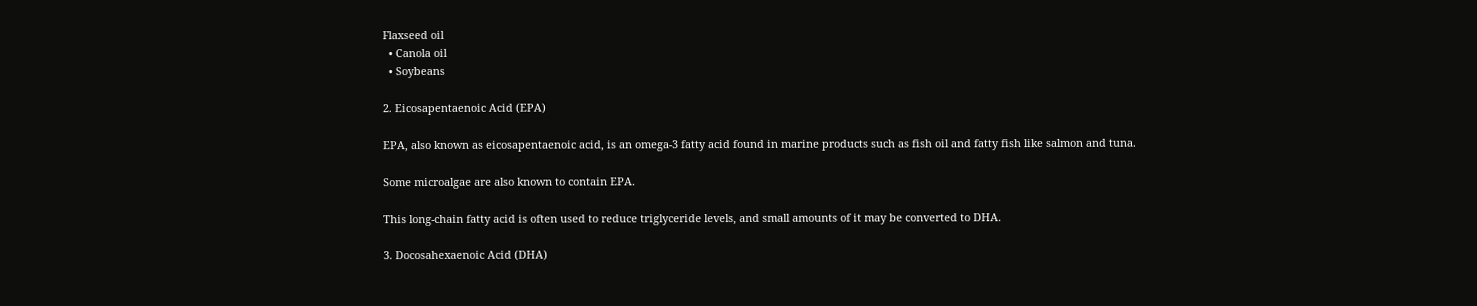Flaxseed oil
  • Canola oil
  • Soybeans

2. Eicosapentaenoic Acid (EPA)

EPA, also known as eicosapentaenoic acid, is an omega-3 fatty acid found in marine products such as fish oil and fatty fish like salmon and tuna.

Some microalgae are also known to contain EPA.

This long-chain fatty acid is often used to reduce triglyceride levels, and small amounts of it may be converted to DHA.

3. Docosahexaenoic Acid (DHA)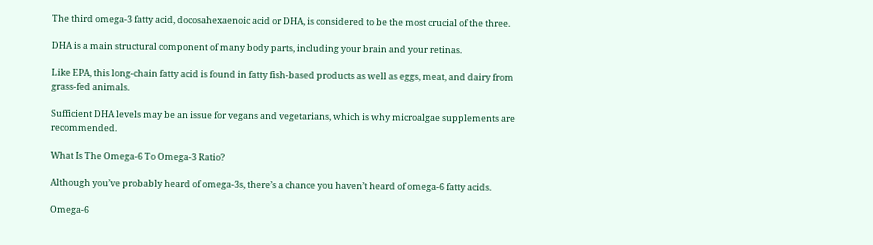The third omega-3 fatty acid, docosahexaenoic acid or DHA, is considered to be the most crucial of the three.

DHA is a main structural component of many body parts, including your brain and your retinas.

Like EPA, this long-chain fatty acid is found in fatty fish-based products as well as eggs, meat, and dairy from grass-fed animals.

Sufficient DHA levels may be an issue for vegans and vegetarians, which is why microalgae supplements are recommended.

What Is The Omega-6 To Omega-3 Ratio?

Although you’ve probably heard of omega-3s, there’s a chance you haven’t heard of omega-6 fatty acids.

Omega-6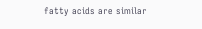fatty acids are similar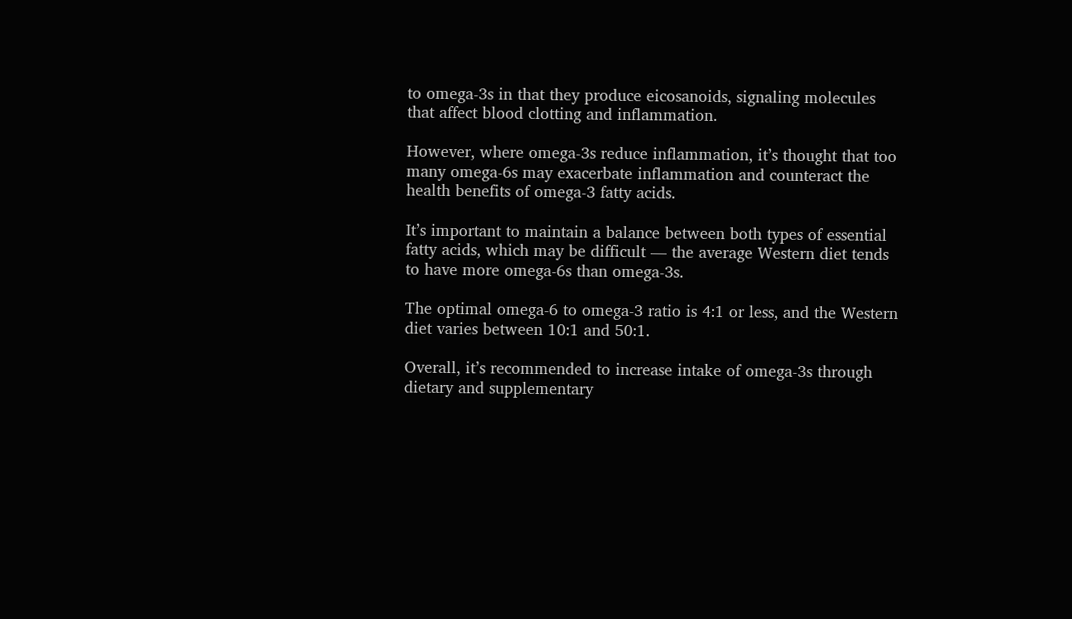to omega-3s in that they produce eicosanoids, signaling molecules that affect blood clotting and inflammation.

However, where omega-3s reduce inflammation, it’s thought that too many omega-6s may exacerbate inflammation and counteract the health benefits of omega-3 fatty acids.

It’s important to maintain a balance between both types of essential fatty acids, which may be difficult — the average Western diet tends to have more omega-6s than omega-3s.

The optimal omega-6 to omega-3 ratio is 4:1 or less, and the Western diet varies between 10:1 and 50:1.

Overall, it’s recommended to increase intake of omega-3s through dietary and supplementary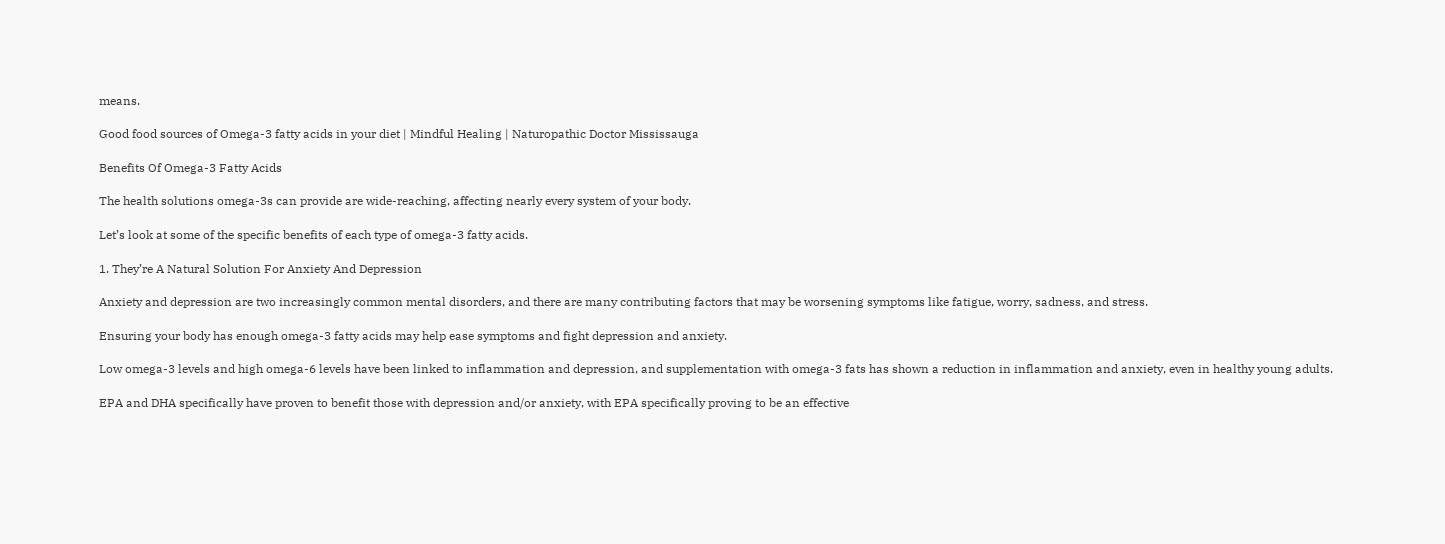means.

Good food sources of Omega-3 fatty acids in your diet | Mindful Healing | Naturopathic Doctor Mississauga

Benefits Of Omega-3 Fatty Acids

The health solutions omega-3s can provide are wide-reaching, affecting nearly every system of your body.

Let’s look at some of the specific benefits of each type of omega-3 fatty acids.

1. They’re A Natural Solution For Anxiety And Depression

Anxiety and depression are two increasingly common mental disorders, and there are many contributing factors that may be worsening symptoms like fatigue, worry, sadness, and stress.

Ensuring your body has enough omega-3 fatty acids may help ease symptoms and fight depression and anxiety.

Low omega-3 levels and high omega-6 levels have been linked to inflammation and depression, and supplementation with omega-3 fats has shown a reduction in inflammation and anxiety, even in healthy young adults.

EPA and DHA specifically have proven to benefit those with depression and/or anxiety, with EPA specifically proving to be an effective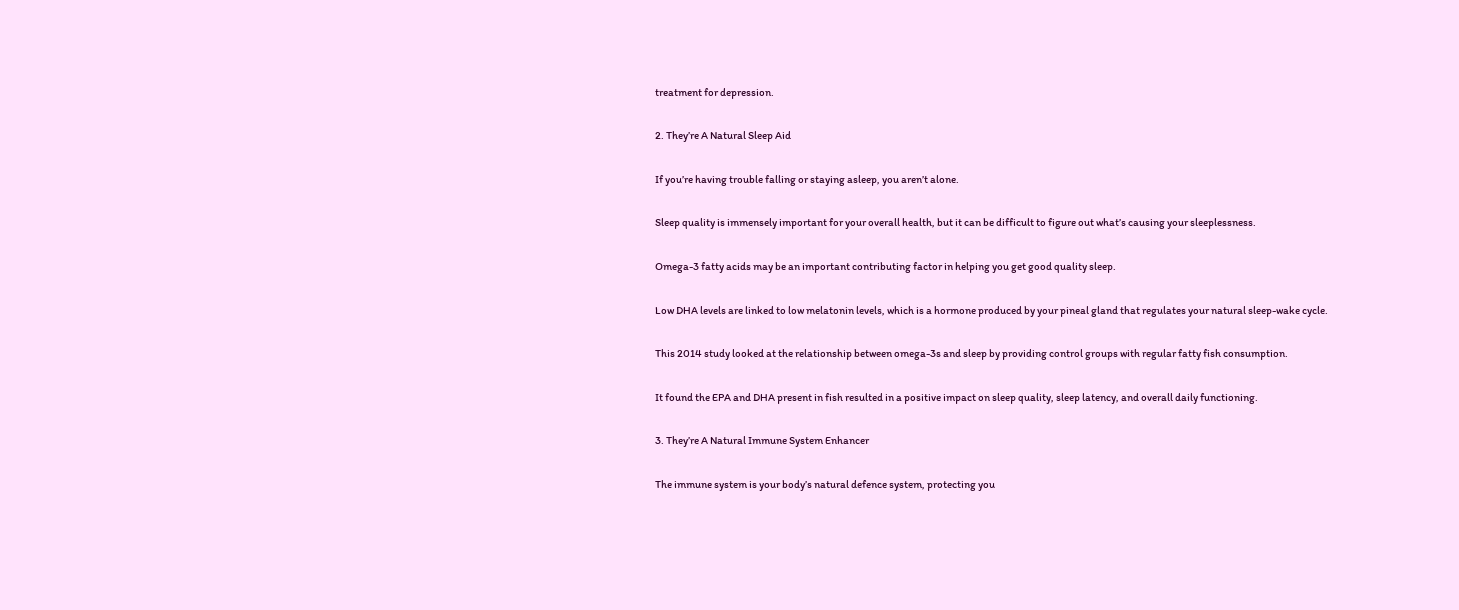treatment for depression.

2. They’re A Natural Sleep Aid

If you’re having trouble falling or staying asleep, you aren’t alone.

Sleep quality is immensely important for your overall health, but it can be difficult to figure out what’s causing your sleeplessness.

Omega-3 fatty acids may be an important contributing factor in helping you get good quality sleep.

Low DHA levels are linked to low melatonin levels, which is a hormone produced by your pineal gland that regulates your natural sleep-wake cycle.

This 2014 study looked at the relationship between omega-3s and sleep by providing control groups with regular fatty fish consumption.

It found the EPA and DHA present in fish resulted in a positive impact on sleep quality, sleep latency, and overall daily functioning.

3. They’re A Natural Immune System Enhancer

The immune system is your body’s natural defence system, protecting you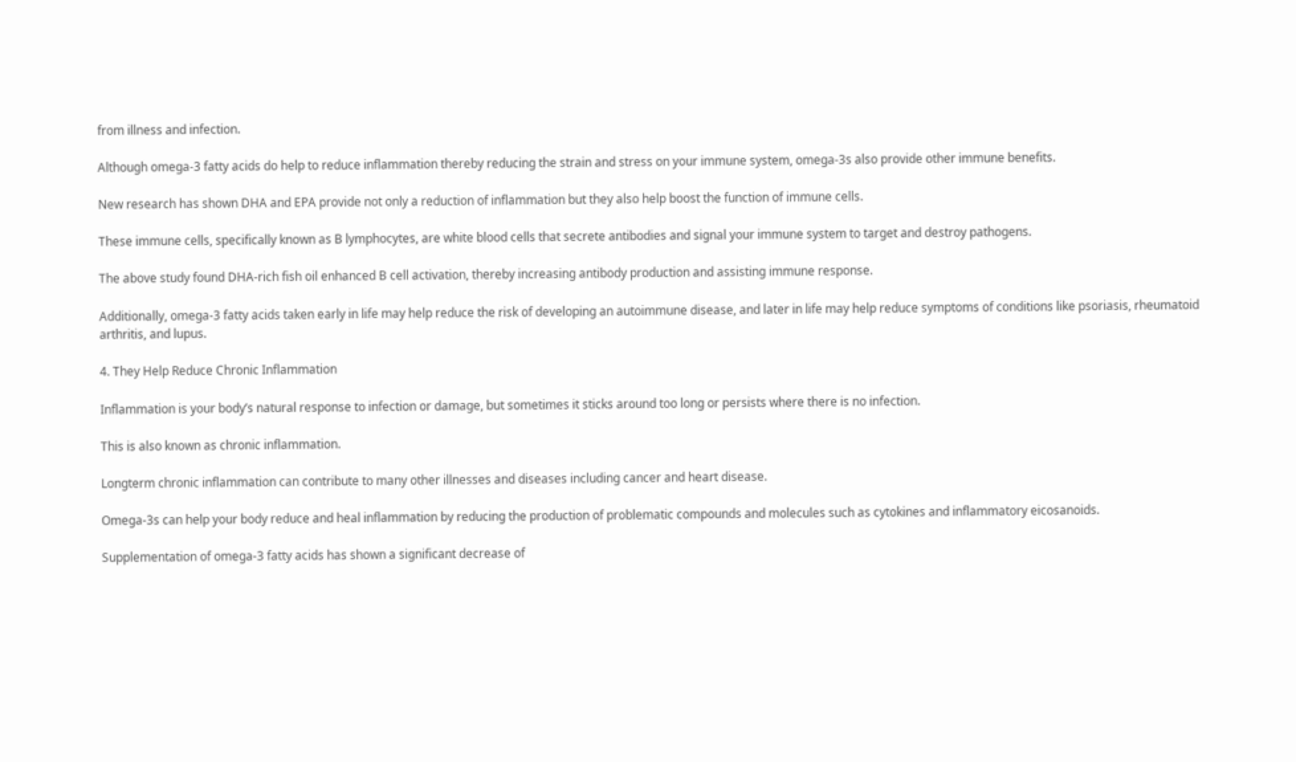from illness and infection.

Although omega-3 fatty acids do help to reduce inflammation thereby reducing the strain and stress on your immune system, omega-3s also provide other immune benefits.

New research has shown DHA and EPA provide not only a reduction of inflammation but they also help boost the function of immune cells.

These immune cells, specifically known as B lymphocytes, are white blood cells that secrete antibodies and signal your immune system to target and destroy pathogens.

The above study found DHA-rich fish oil enhanced B cell activation, thereby increasing antibody production and assisting immune response.

Additionally, omega-3 fatty acids taken early in life may help reduce the risk of developing an autoimmune disease, and later in life may help reduce symptoms of conditions like psoriasis, rheumatoid arthritis, and lupus.

4. They Help Reduce Chronic Inflammation

Inflammation is your body’s natural response to infection or damage, but sometimes it sticks around too long or persists where there is no infection.

This is also known as chronic inflammation.

Longterm chronic inflammation can contribute to many other illnesses and diseases including cancer and heart disease.

Omega-3s can help your body reduce and heal inflammation by reducing the production of problematic compounds and molecules such as cytokines and inflammatory eicosanoids.

Supplementation of omega-3 fatty acids has shown a significant decrease of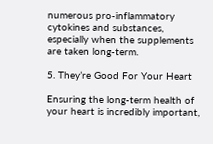numerous pro-inflammatory cytokines and substances, especially when the supplements are taken long-term.

5. They’re Good For Your Heart

Ensuring the long-term health of your heart is incredibly important,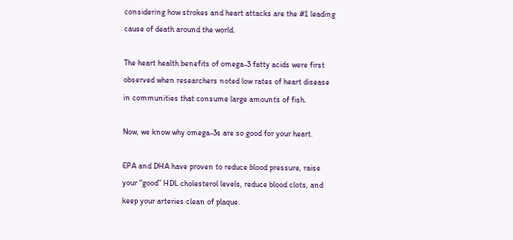considering how strokes and heart attacks are the #1 leading cause of death around the world.

The heart health benefits of omega-3 fatty acids were first observed when researchers noted low rates of heart disease in communities that consume large amounts of fish.

Now, we know why omega-3s are so good for your heart.

EPA and DHA have proven to reduce blood pressure, raise your “good” HDL cholesterol levels, reduce blood clots, and keep your arteries clean of plaque.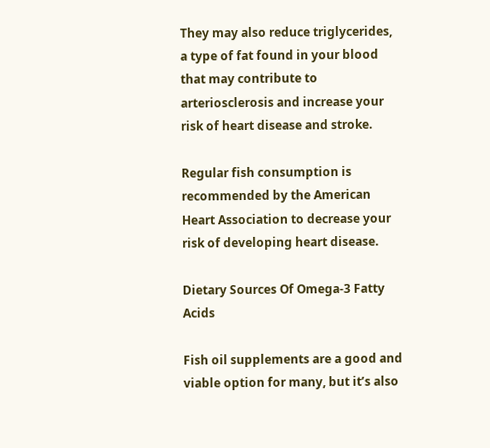They may also reduce triglycerides, a type of fat found in your blood that may contribute to arteriosclerosis and increase your risk of heart disease and stroke.

Regular fish consumption is recommended by the American Heart Association to decrease your risk of developing heart disease.

Dietary Sources Of Omega-3 Fatty Acids

Fish oil supplements are a good and viable option for many, but it’s also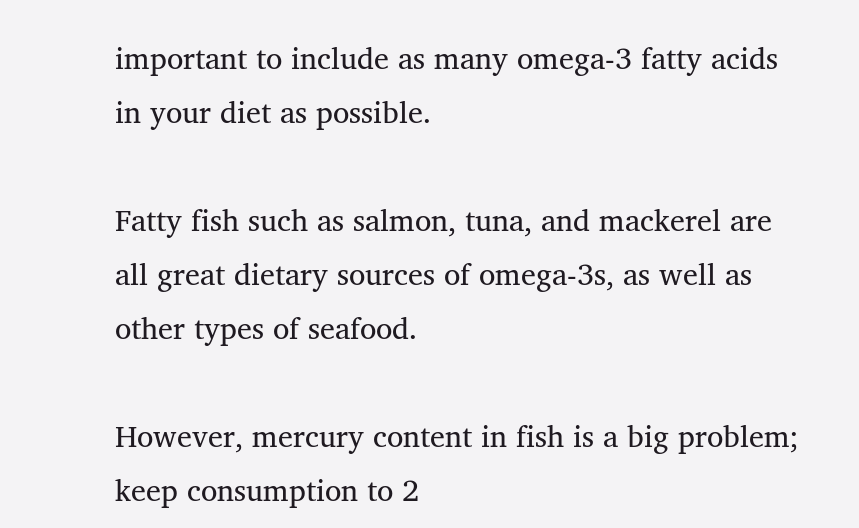important to include as many omega-3 fatty acids in your diet as possible.

Fatty fish such as salmon, tuna, and mackerel are all great dietary sources of omega-3s, as well as other types of seafood.

However, mercury content in fish is a big problem; keep consumption to 2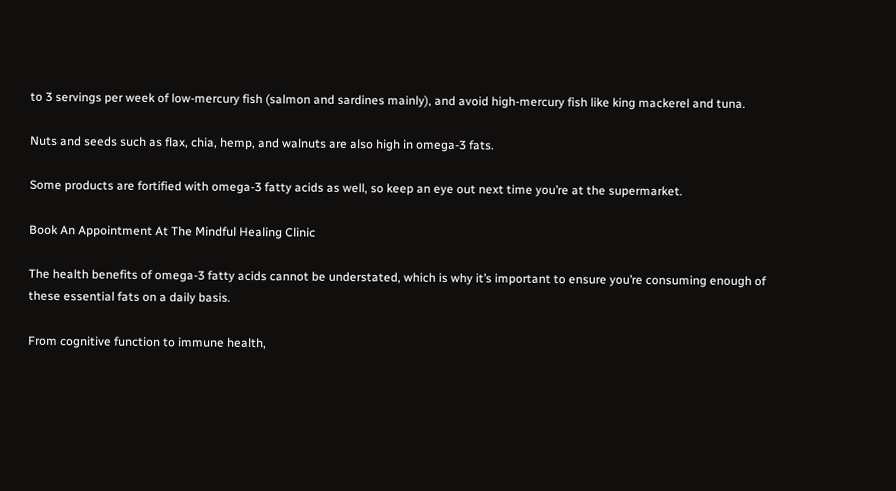to 3 servings per week of low-mercury fish (salmon and sardines mainly), and avoid high-mercury fish like king mackerel and tuna.

Nuts and seeds such as flax, chia, hemp, and walnuts are also high in omega-3 fats.

Some products are fortified with omega-3 fatty acids as well, so keep an eye out next time you’re at the supermarket.

Book An Appointment At The Mindful Healing Clinic

The health benefits of omega-3 fatty acids cannot be understated, which is why it’s important to ensure you’re consuming enough of these essential fats on a daily basis.

From cognitive function to immune health,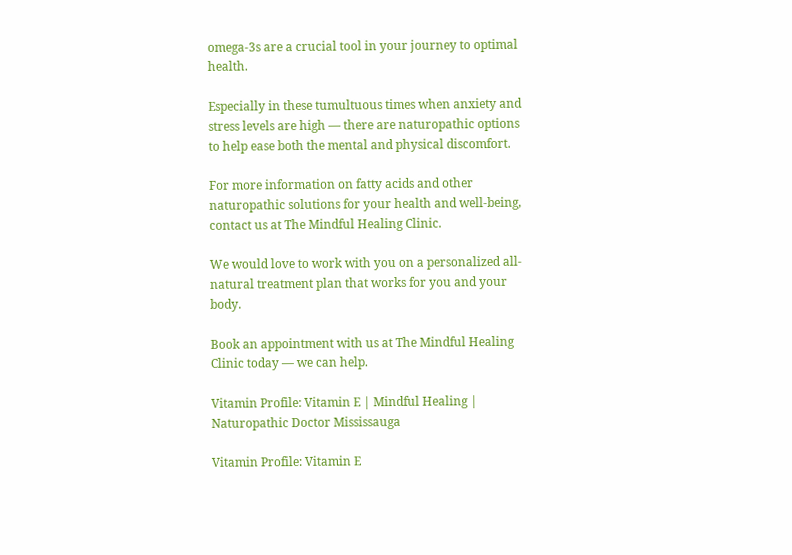omega-3s are a crucial tool in your journey to optimal health.

Especially in these tumultuous times when anxiety and stress levels are high — there are naturopathic options to help ease both the mental and physical discomfort.

For more information on fatty acids and other naturopathic solutions for your health and well-being, contact us at The Mindful Healing Clinic.

We would love to work with you on a personalized all-natural treatment plan that works for you and your body.

Book an appointment with us at The Mindful Healing Clinic today — we can help.

Vitamin Profile: Vitamin E | Mindful Healing | Naturopathic Doctor Mississauga

Vitamin Profile: Vitamin E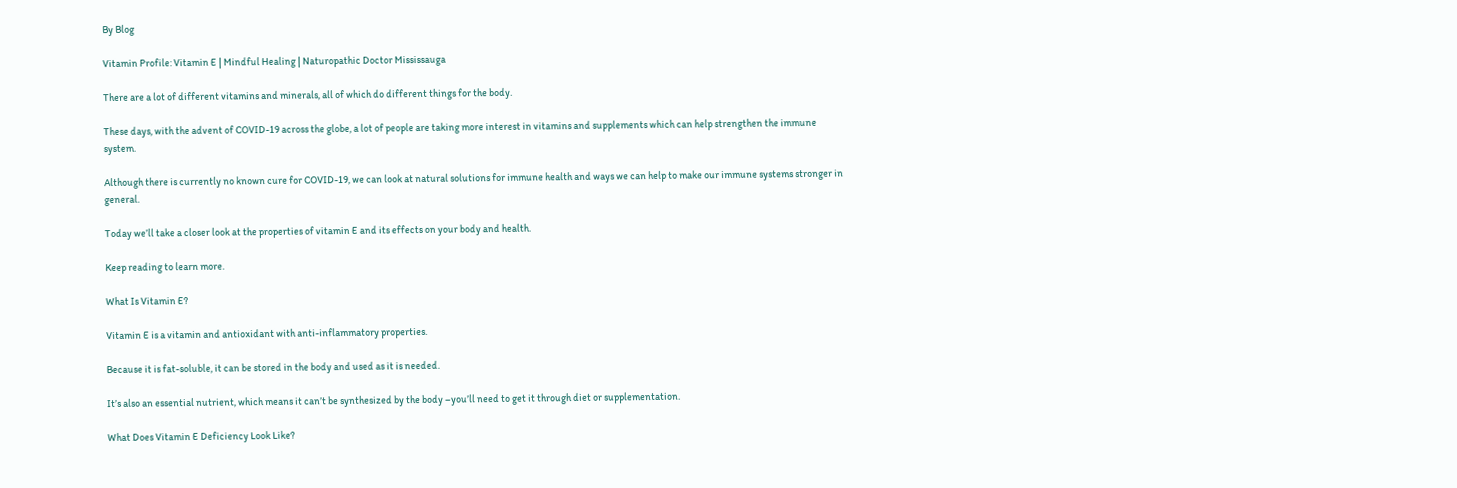By Blog

Vitamin Profile: Vitamin E | Mindful Healing | Naturopathic Doctor Mississauga

There are a lot of different vitamins and minerals, all of which do different things for the body.

These days, with the advent of COVID-19 across the globe, a lot of people are taking more interest in vitamins and supplements which can help strengthen the immune system.

Although there is currently no known cure for COVID-19, we can look at natural solutions for immune health and ways we can help to make our immune systems stronger in general.

Today we’ll take a closer look at the properties of vitamin E and its effects on your body and health.

Keep reading to learn more.

What Is Vitamin E?

Vitamin E is a vitamin and antioxidant with anti-inflammatory properties.

Because it is fat-soluble, it can be stored in the body and used as it is needed.

It’s also an essential nutrient, which means it can’t be synthesized by the body –you’ll need to get it through diet or supplementation.

What Does Vitamin E Deficiency Look Like?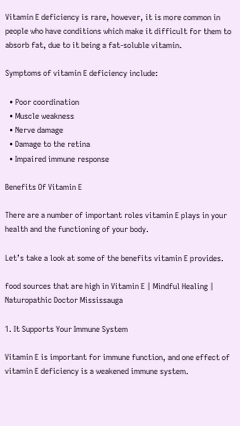Vitamin E deficiency is rare, however, it is more common in people who have conditions which make it difficult for them to absorb fat, due to it being a fat-soluble vitamin.

Symptoms of vitamin E deficiency include:

  • Poor coordination
  • Muscle weakness
  • Nerve damage
  • Damage to the retina
  • Impaired immune response

Benefits Of Vitamin E

There are a number of important roles vitamin E plays in your health and the functioning of your body.

Let’s take a look at some of the benefits vitamin E provides.

food sources that are high in Vitamin E | Mindful Healing | Naturopathic Doctor Mississauga

1. It Supports Your Immune System

Vitamin E is important for immune function, and one effect of vitamin E deficiency is a weakened immune system.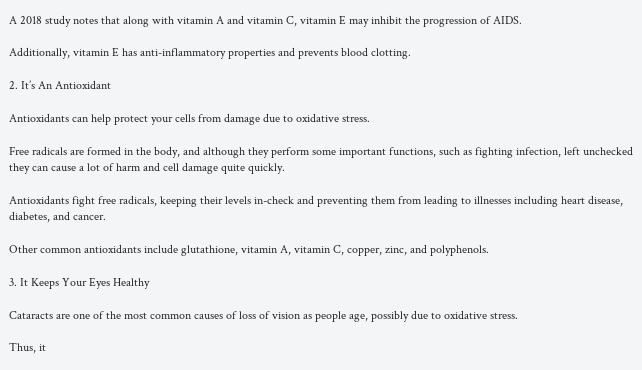A 2018 study notes that along with vitamin A and vitamin C, vitamin E may inhibit the progression of AIDS.

Additionally, vitamin E has anti-inflammatory properties and prevents blood clotting.

2. It’s An Antioxidant

Antioxidants can help protect your cells from damage due to oxidative stress.

Free radicals are formed in the body, and although they perform some important functions, such as fighting infection, left unchecked they can cause a lot of harm and cell damage quite quickly.

Antioxidants fight free radicals, keeping their levels in-check and preventing them from leading to illnesses including heart disease, diabetes, and cancer.

Other common antioxidants include glutathione, vitamin A, vitamin C, copper, zinc, and polyphenols.

3. It Keeps Your Eyes Healthy

Cataracts are one of the most common causes of loss of vision as people age, possibly due to oxidative stress.

Thus, it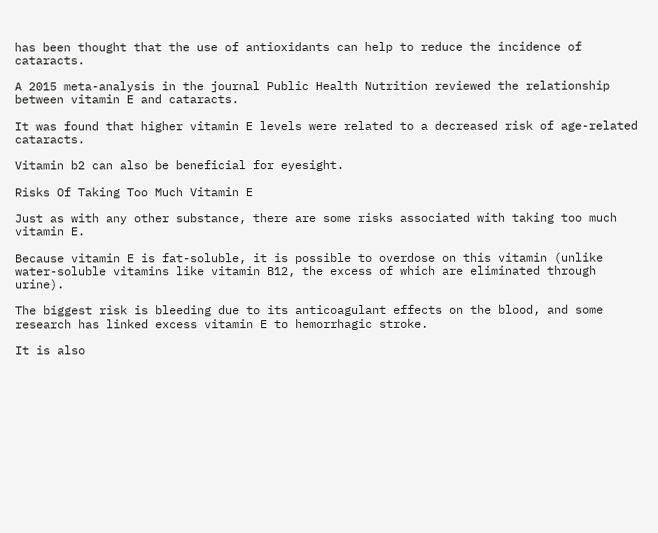has been thought that the use of antioxidants can help to reduce the incidence of cataracts.

A 2015 meta-analysis in the journal Public Health Nutrition reviewed the relationship between vitamin E and cataracts.

It was found that higher vitamin E levels were related to a decreased risk of age-related cataracts.

Vitamin b2 can also be beneficial for eyesight.

Risks Of Taking Too Much Vitamin E

Just as with any other substance, there are some risks associated with taking too much vitamin E.

Because vitamin E is fat-soluble, it is possible to overdose on this vitamin (unlike water-soluble vitamins like vitamin B12, the excess of which are eliminated through urine).

The biggest risk is bleeding due to its anticoagulant effects on the blood, and some research has linked excess vitamin E to hemorrhagic stroke.

It is also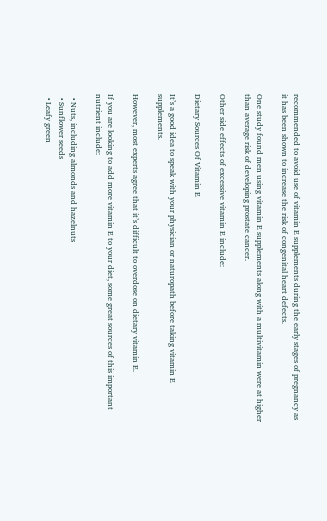recommended to avoid use of vitamin E supplements during the early stages of pregnancy as it has been shown to increase the risk of congenital heart defects.

One study found men using vitamin E supplements along with a multivitamin were at higher than average risk of developing prostate cancer.

Other side effects of excessive vitamin E include:

Dietary Sources Of Vitamin E

It’s a good idea to speak with your physician or naturopath before taking vitamin E supplements.

However, most experts agree that it’s difficult to overdose on dietary vitamin E.

If you are looking to add more vitamin E to your diet, some great sources of this important nutrient include:

  • Nuts, including almonds and hazelnuts
  • Sunflower seeds
  • Leafy green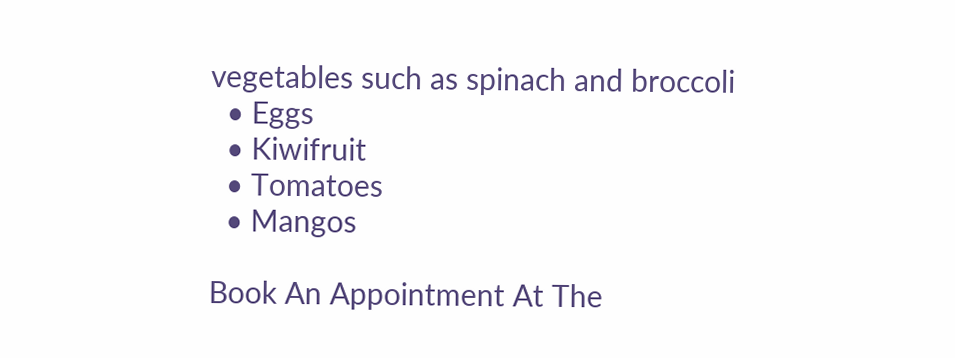vegetables such as spinach and broccoli
  • Eggs
  • Kiwifruit
  • Tomatoes
  • Mangos

Book An Appointment At The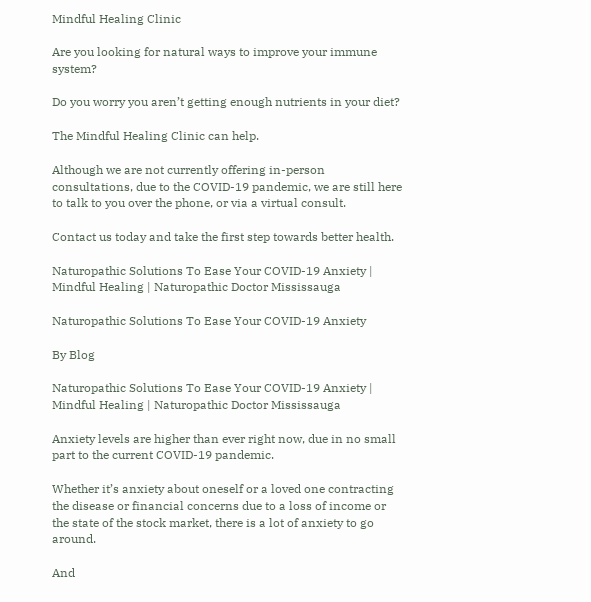Mindful Healing Clinic

Are you looking for natural ways to improve your immune system?

Do you worry you aren’t getting enough nutrients in your diet?

The Mindful Healing Clinic can help.

Although we are not currently offering in-person consultations, due to the COVID-19 pandemic, we are still here to talk to you over the phone, or via a virtual consult.

Contact us today and take the first step towards better health.

Naturopathic Solutions To Ease Your COVID-19 Anxiety | Mindful Healing | Naturopathic Doctor Mississauga

Naturopathic Solutions To Ease Your COVID-19 Anxiety

By Blog

Naturopathic Solutions To Ease Your COVID-19 Anxiety | Mindful Healing | Naturopathic Doctor Mississauga

Anxiety levels are higher than ever right now, due in no small part to the current COVID-19 pandemic.

Whether it’s anxiety about oneself or a loved one contracting the disease or financial concerns due to a loss of income or the state of the stock market, there is a lot of anxiety to go around.

And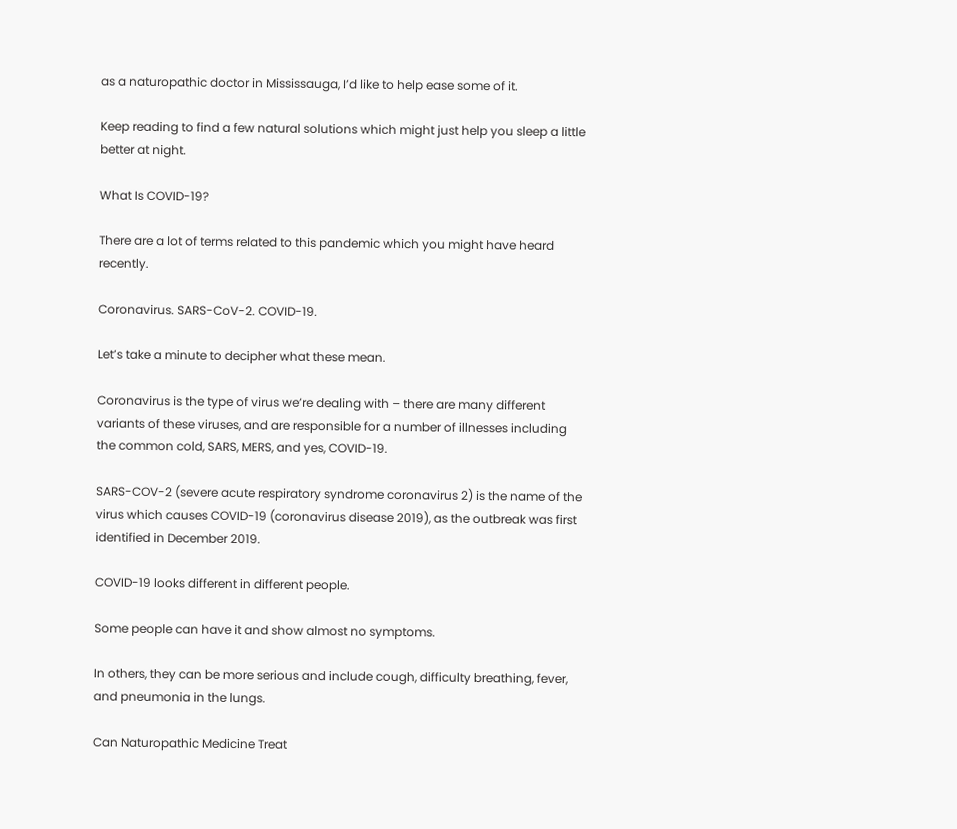as a naturopathic doctor in Mississauga, I’d like to help ease some of it.

Keep reading to find a few natural solutions which might just help you sleep a little better at night.

What Is COVID-19?

There are a lot of terms related to this pandemic which you might have heard recently.

Coronavirus. SARS-CoV-2. COVID-19.

Let’s take a minute to decipher what these mean.

Coronavirus is the type of virus we’re dealing with – there are many different variants of these viruses, and are responsible for a number of illnesses including the common cold, SARS, MERS, and yes, COVID-19.

SARS-COV-2 (severe acute respiratory syndrome coronavirus 2) is the name of the virus which causes COVID-19 (coronavirus disease 2019), as the outbreak was first identified in December 2019.

COVID-19 looks different in different people.

Some people can have it and show almost no symptoms.

In others, they can be more serious and include cough, difficulty breathing, fever, and pneumonia in the lungs.

Can Naturopathic Medicine Treat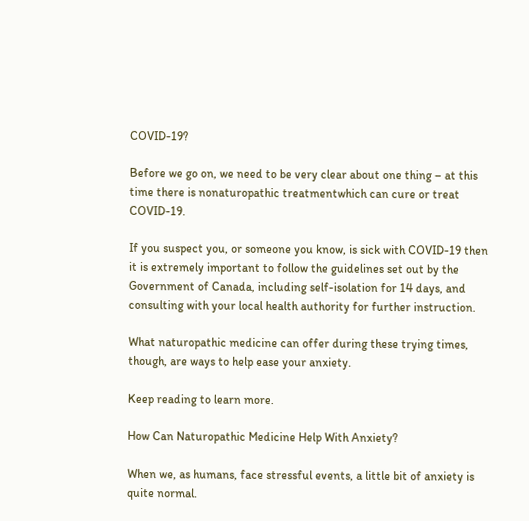COVID-19?

Before we go on, we need to be very clear about one thing – at this time there is nonaturopathic treatmentwhich can cure or treat COVID-19.

If you suspect you, or someone you know, is sick with COVID-19 then it is extremely important to follow the guidelines set out by the Government of Canada, including self-isolation for 14 days, and consulting with your local health authority for further instruction.

What naturopathic medicine can offer during these trying times, though, are ways to help ease your anxiety.

Keep reading to learn more.

How Can Naturopathic Medicine Help With Anxiety?

When we, as humans, face stressful events, a little bit of anxiety is quite normal.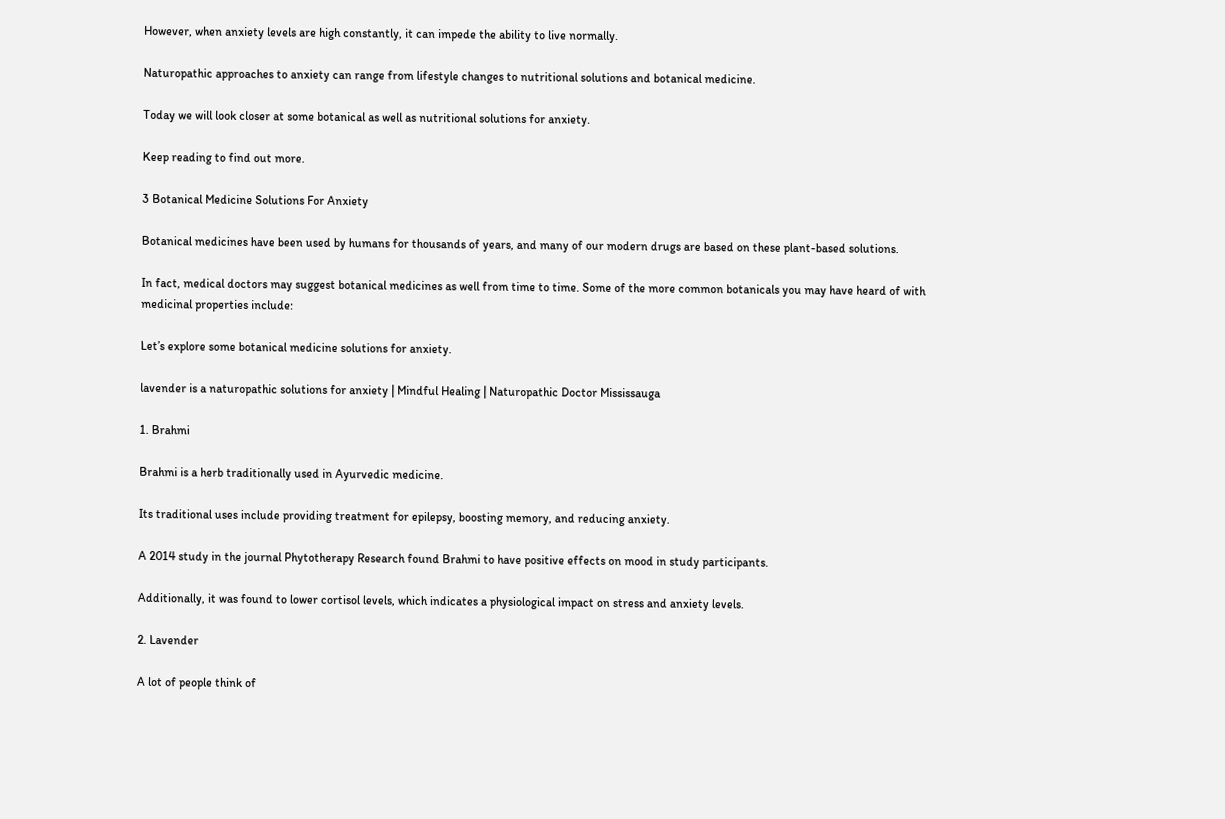However, when anxiety levels are high constantly, it can impede the ability to live normally.

Naturopathic approaches to anxiety can range from lifestyle changes to nutritional solutions and botanical medicine.

Today we will look closer at some botanical as well as nutritional solutions for anxiety.

Keep reading to find out more.

3 Botanical Medicine Solutions For Anxiety

Botanical medicines have been used by humans for thousands of years, and many of our modern drugs are based on these plant-based solutions.

In fact, medical doctors may suggest botanical medicines as well from time to time. Some of the more common botanicals you may have heard of with medicinal properties include:

Let’s explore some botanical medicine solutions for anxiety.

lavender is a naturopathic solutions for anxiety | Mindful Healing | Naturopathic Doctor Mississauga

1. Brahmi

Brahmi is a herb traditionally used in Ayurvedic medicine.

Its traditional uses include providing treatment for epilepsy, boosting memory, and reducing anxiety.

A 2014 study in the journal Phytotherapy Research found Brahmi to have positive effects on mood in study participants.

Additionally, it was found to lower cortisol levels, which indicates a physiological impact on stress and anxiety levels.

2. Lavender

A lot of people think of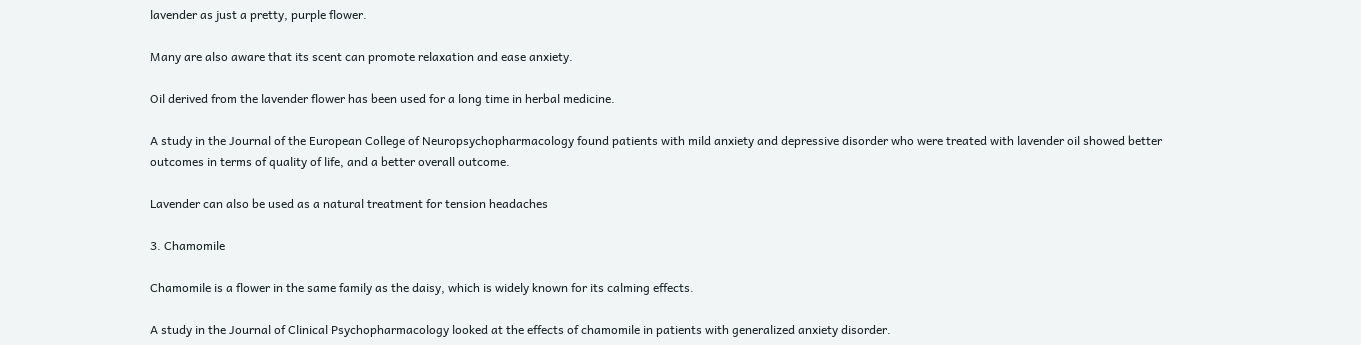lavender as just a pretty, purple flower.

Many are also aware that its scent can promote relaxation and ease anxiety.

Oil derived from the lavender flower has been used for a long time in herbal medicine.

A study in the Journal of the European College of Neuropsychopharmacology found patients with mild anxiety and depressive disorder who were treated with lavender oil showed better outcomes in terms of quality of life, and a better overall outcome.

Lavender can also be used as a natural treatment for tension headaches

3. Chamomile

Chamomile is a flower in the same family as the daisy, which is widely known for its calming effects.

A study in the Journal of Clinical Psychopharmacology looked at the effects of chamomile in patients with generalized anxiety disorder.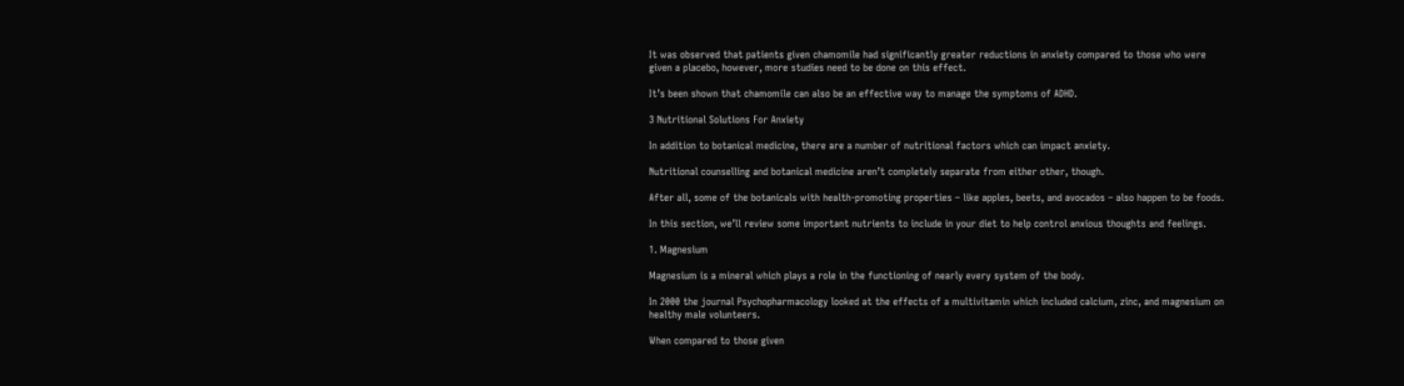It was observed that patients given chamomile had significantly greater reductions in anxiety compared to those who were given a placebo, however, more studies need to be done on this effect.

It’s been shown that chamomile can also be an effective way to manage the symptoms of ADHD.

3 Nutritional Solutions For Anxiety

In addition to botanical medicine, there are a number of nutritional factors which can impact anxiety.

Nutritional counselling and botanical medicine aren’t completely separate from either other, though.

After all, some of the botanicals with health-promoting properties – like apples, beets, and avocados – also happen to be foods.

In this section, we’ll review some important nutrients to include in your diet to help control anxious thoughts and feelings.

1. Magnesium

Magnesium is a mineral which plays a role in the functioning of nearly every system of the body.

In 2000 the journal Psychopharmacology looked at the effects of a multivitamin which included calcium, zinc, and magnesium on healthy male volunteers.

When compared to those given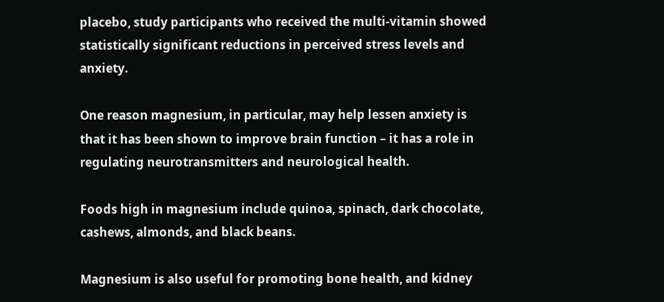placebo, study participants who received the multi-vitamin showed statistically significant reductions in perceived stress levels and anxiety.

One reason magnesium, in particular, may help lessen anxiety is that it has been shown to improve brain function – it has a role in regulating neurotransmitters and neurological health.

Foods high in magnesium include quinoa, spinach, dark chocolate, cashews, almonds, and black beans.

Magnesium is also useful for promoting bone health, and kidney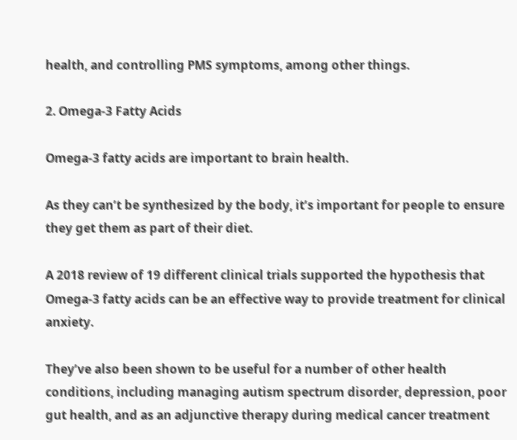health, and controlling PMS symptoms, among other things.

2. Omega-3 Fatty Acids

Omega-3 fatty acids are important to brain health.

As they can’t be synthesized by the body, it’s important for people to ensure they get them as part of their diet.

A 2018 review of 19 different clinical trials supported the hypothesis that Omega-3 fatty acids can be an effective way to provide treatment for clinical anxiety.

They’ve also been shown to be useful for a number of other health conditions, including managing autism spectrum disorder, depression, poor gut health, and as an adjunctive therapy during medical cancer treatment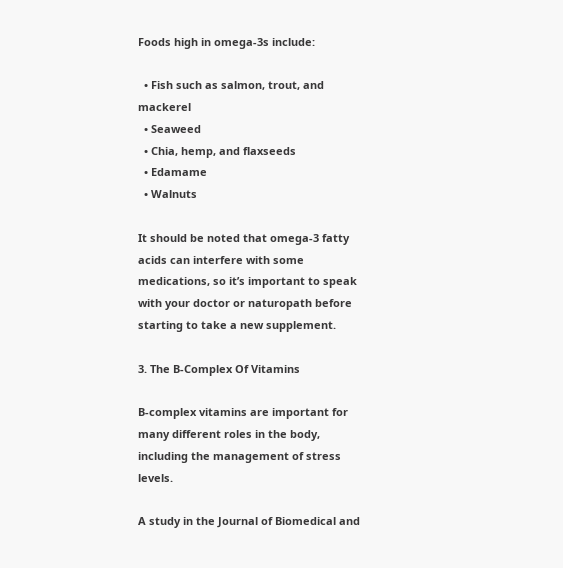Foods high in omega-3s include:

  • Fish such as salmon, trout, and mackerel
  • Seaweed
  • Chia, hemp, and flaxseeds
  • Edamame
  • Walnuts

It should be noted that omega-3 fatty acids can interfere with some medications, so it’s important to speak with your doctor or naturopath before starting to take a new supplement.

3. The B-Complex Of Vitamins

B-complex vitamins are important for many different roles in the body, including the management of stress levels.

A study in the Journal of Biomedical and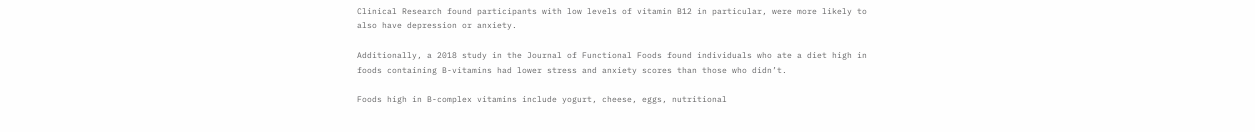Clinical Research found participants with low levels of vitamin B12 in particular, were more likely to also have depression or anxiety.

Additionally, a 2018 study in the Journal of Functional Foods found individuals who ate a diet high in foods containing B-vitamins had lower stress and anxiety scores than those who didn’t.

Foods high in B-complex vitamins include yogurt, cheese, eggs, nutritional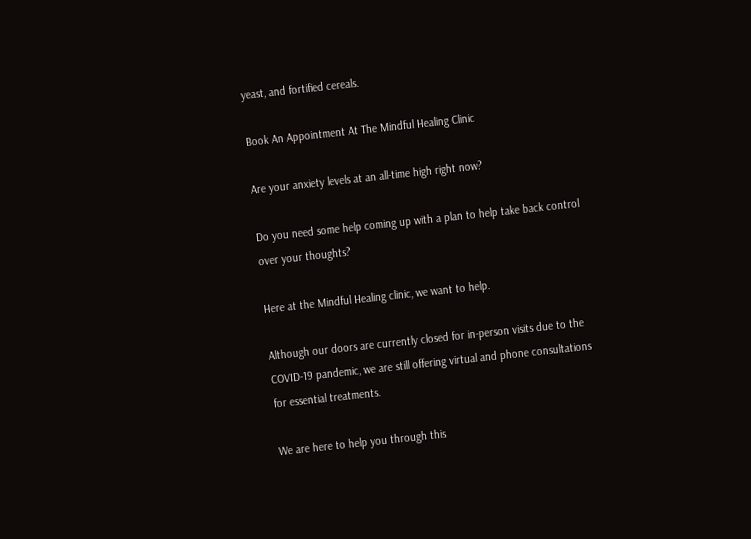yeast, and fortified cereals.

Book An Appointment At The Mindful Healing Clinic

Are your anxiety levels at an all-time high right now?

Do you need some help coming up with a plan to help take back control over your thoughts?

Here at the Mindful Healing clinic, we want to help.

Although our doors are currently closed for in-person visits due to the COVID-19 pandemic, we are still offering virtual and phone consultations for essential treatments.

We are here to help you through this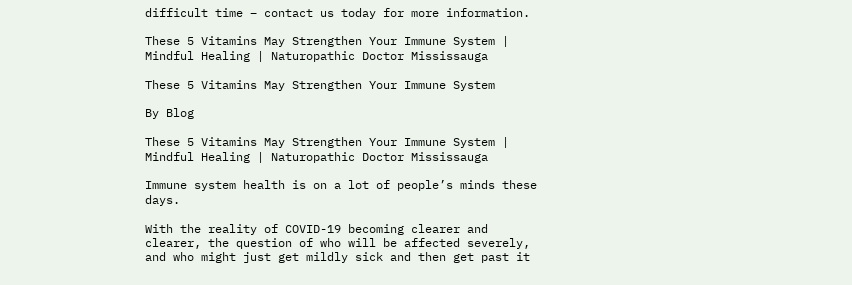difficult time – contact us today for more information.

These 5 Vitamins May Strengthen Your Immune System | Mindful Healing | Naturopathic Doctor Mississauga

These 5 Vitamins May Strengthen Your Immune System

By Blog

These 5 Vitamins May Strengthen Your Immune System | Mindful Healing | Naturopathic Doctor Mississauga

Immune system health is on a lot of people’s minds these days.

With the reality of COVID-19 becoming clearer and clearer, the question of who will be affected severely, and who might just get mildly sick and then get past it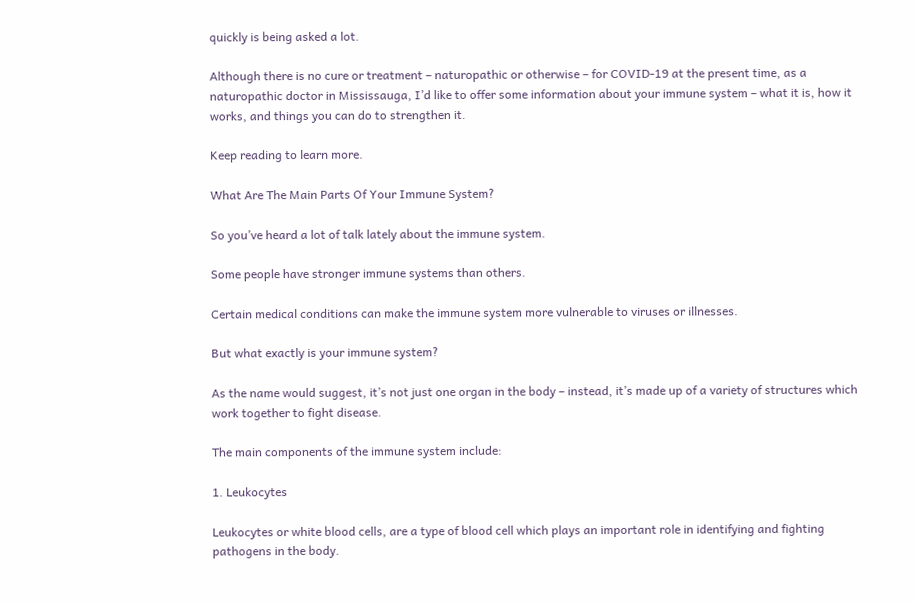quickly is being asked a lot.

Although there is no cure or treatment – naturopathic or otherwise – for COVID-19 at the present time, as a naturopathic doctor in Mississauga, I’d like to offer some information about your immune system – what it is, how it works, and things you can do to strengthen it.

Keep reading to learn more.

What Are The Main Parts Of Your Immune System?

So you’ve heard a lot of talk lately about the immune system.

Some people have stronger immune systems than others.

Certain medical conditions can make the immune system more vulnerable to viruses or illnesses.

But what exactly is your immune system?

As the name would suggest, it’s not just one organ in the body – instead, it’s made up of a variety of structures which work together to fight disease.

The main components of the immune system include:

1. Leukocytes

Leukocytes or white blood cells, are a type of blood cell which plays an important role in identifying and fighting pathogens in the body.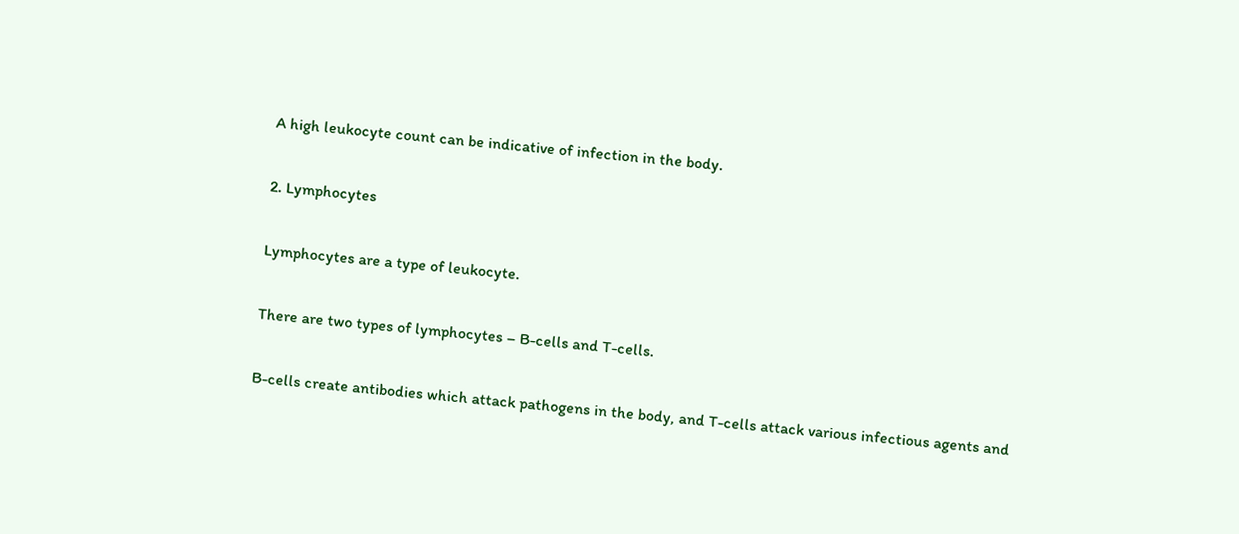A high leukocyte count can be indicative of infection in the body.

2. Lymphocytes

Lymphocytes are a type of leukocyte.

There are two types of lymphocytes – B-cells and T-cells.

B-cells create antibodies which attack pathogens in the body, and T-cells attack various infectious agents and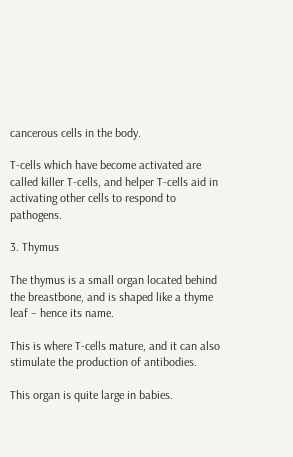cancerous cells in the body.

T-cells which have become activated are called killer T-cells, and helper T-cells aid in activating other cells to respond to pathogens.

3. Thymus

The thymus is a small organ located behind the breastbone, and is shaped like a thyme leaf – hence its name.

This is where T-cells mature, and it can also stimulate the production of antibodies.

This organ is quite large in babies.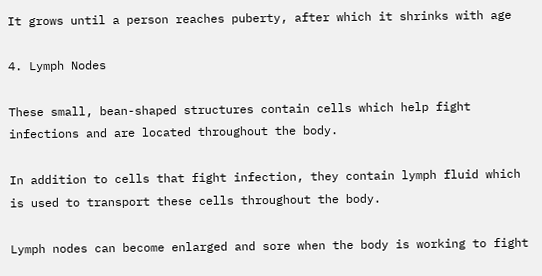It grows until a person reaches puberty, after which it shrinks with age

4. Lymph Nodes

These small, bean-shaped structures contain cells which help fight infections and are located throughout the body.

In addition to cells that fight infection, they contain lymph fluid which is used to transport these cells throughout the body.

Lymph nodes can become enlarged and sore when the body is working to fight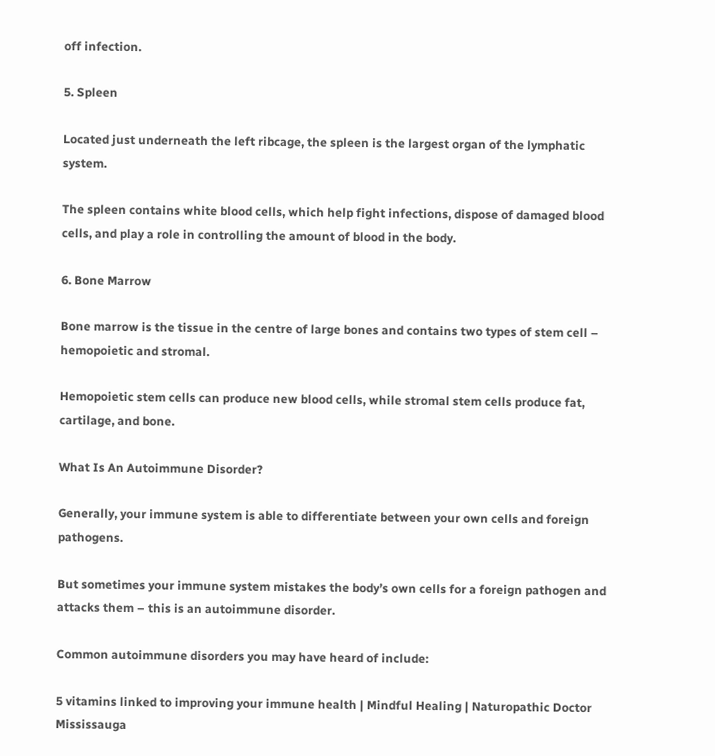off infection.

5. Spleen

Located just underneath the left ribcage, the spleen is the largest organ of the lymphatic system.

The spleen contains white blood cells, which help fight infections, dispose of damaged blood cells, and play a role in controlling the amount of blood in the body.

6. Bone Marrow

Bone marrow is the tissue in the centre of large bones and contains two types of stem cell – hemopoietic and stromal.

Hemopoietic stem cells can produce new blood cells, while stromal stem cells produce fat, cartilage, and bone.

What Is An Autoimmune Disorder?

Generally, your immune system is able to differentiate between your own cells and foreign pathogens.

But sometimes your immune system mistakes the body’s own cells for a foreign pathogen and attacks them – this is an autoimmune disorder.

Common autoimmune disorders you may have heard of include:

5 vitamins linked to improving your immune health | Mindful Healing | Naturopathic Doctor Mississauga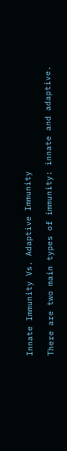Innate Immunity Vs. Adaptive Immunity

There are two main types of immunity: innate and adaptive.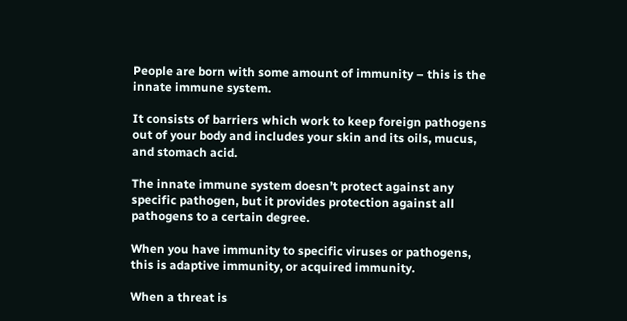People are born with some amount of immunity – this is the innate immune system.

It consists of barriers which work to keep foreign pathogens out of your body and includes your skin and its oils, mucus, and stomach acid.

The innate immune system doesn’t protect against any specific pathogen, but it provides protection against all pathogens to a certain degree.

When you have immunity to specific viruses or pathogens, this is adaptive immunity, or acquired immunity.

When a threat is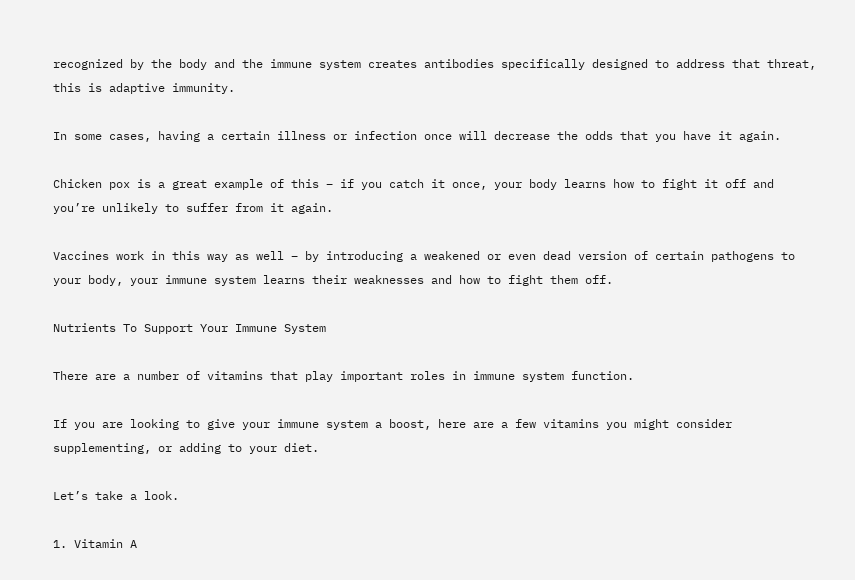recognized by the body and the immune system creates antibodies specifically designed to address that threat, this is adaptive immunity.

In some cases, having a certain illness or infection once will decrease the odds that you have it again.

Chicken pox is a great example of this – if you catch it once, your body learns how to fight it off and you’re unlikely to suffer from it again.

Vaccines work in this way as well – by introducing a weakened or even dead version of certain pathogens to your body, your immune system learns their weaknesses and how to fight them off.

Nutrients To Support Your Immune System

There are a number of vitamins that play important roles in immune system function.

If you are looking to give your immune system a boost, here are a few vitamins you might consider supplementing, or adding to your diet.

Let’s take a look.

1. Vitamin A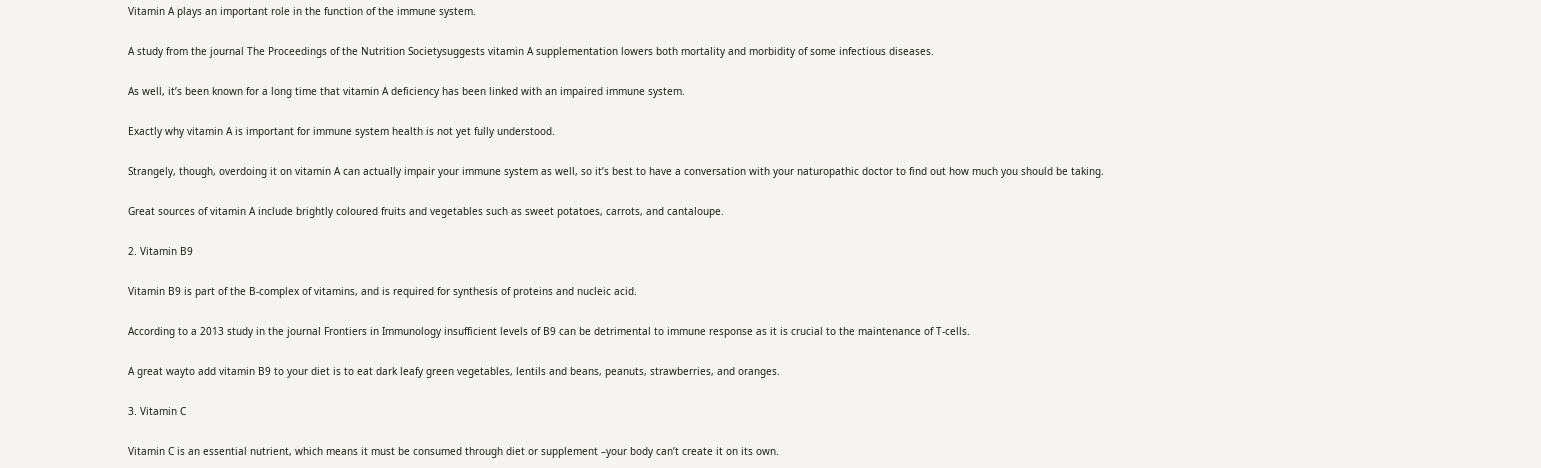Vitamin A plays an important role in the function of the immune system.

A study from the journal The Proceedings of the Nutrition Societysuggests vitamin A supplementation lowers both mortality and morbidity of some infectious diseases.

As well, it’s been known for a long time that vitamin A deficiency has been linked with an impaired immune system.

Exactly why vitamin A is important for immune system health is not yet fully understood.

Strangely, though, overdoing it on vitamin A can actually impair your immune system as well, so it’s best to have a conversation with your naturopathic doctor to find out how much you should be taking.

Great sources of vitamin A include brightly coloured fruits and vegetables such as sweet potatoes, carrots, and cantaloupe.

2. Vitamin B9

Vitamin B9 is part of the B-complex of vitamins, and is required for synthesis of proteins and nucleic acid.

According to a 2013 study in the journal Frontiers in Immunology insufficient levels of B9 can be detrimental to immune response as it is crucial to the maintenance of T-cells.

A great wayto add vitamin B9 to your diet is to eat dark leafy green vegetables, lentils and beans, peanuts, strawberries, and oranges.

3. Vitamin C

Vitamin C is an essential nutrient, which means it must be consumed through diet or supplement –your body can’t create it on its own.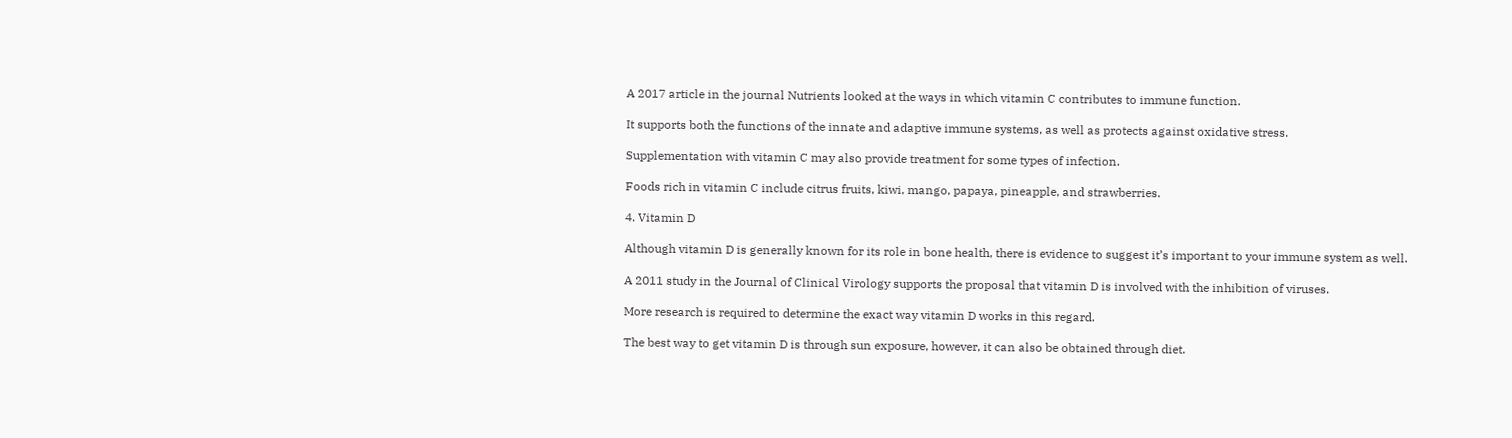A 2017 article in the journal Nutrients looked at the ways in which vitamin C contributes to immune function.

It supports both the functions of the innate and adaptive immune systems, as well as protects against oxidative stress.

Supplementation with vitamin C may also provide treatment for some types of infection.

Foods rich in vitamin C include citrus fruits, kiwi, mango, papaya, pineapple, and strawberries.

4. Vitamin D

Although vitamin D is generally known for its role in bone health, there is evidence to suggest it’s important to your immune system as well.

A 2011 study in the Journal of Clinical Virology supports the proposal that vitamin D is involved with the inhibition of viruses.

More research is required to determine the exact way vitamin D works in this regard.

The best way to get vitamin D is through sun exposure, however, it can also be obtained through diet.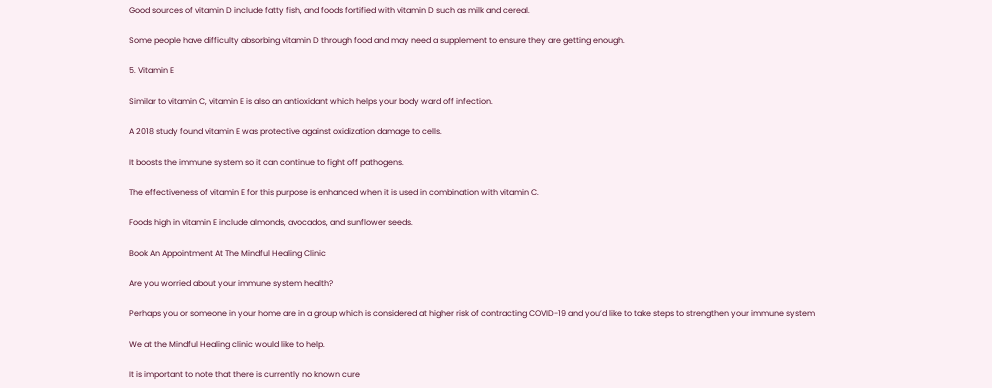Good sources of vitamin D include fatty fish, and foods fortified with vitamin D such as milk and cereal.

Some people have difficulty absorbing vitamin D through food and may need a supplement to ensure they are getting enough.

5. Vitamin E

Similar to vitamin C, vitamin E is also an antioxidant which helps your body ward off infection.

A 2018 study found vitamin E was protective against oxidization damage to cells.

It boosts the immune system so it can continue to fight off pathogens.

The effectiveness of vitamin E for this purpose is enhanced when it is used in combination with vitamin C.

Foods high in vitamin E include almonds, avocados, and sunflower seeds.

Book An Appointment At The Mindful Healing Clinic

Are you worried about your immune system health?

Perhaps you or someone in your home are in a group which is considered at higher risk of contracting COVID-19 and you’d like to take steps to strengthen your immune system

We at the Mindful Healing clinic would like to help.

It is important to note that there is currently no known cure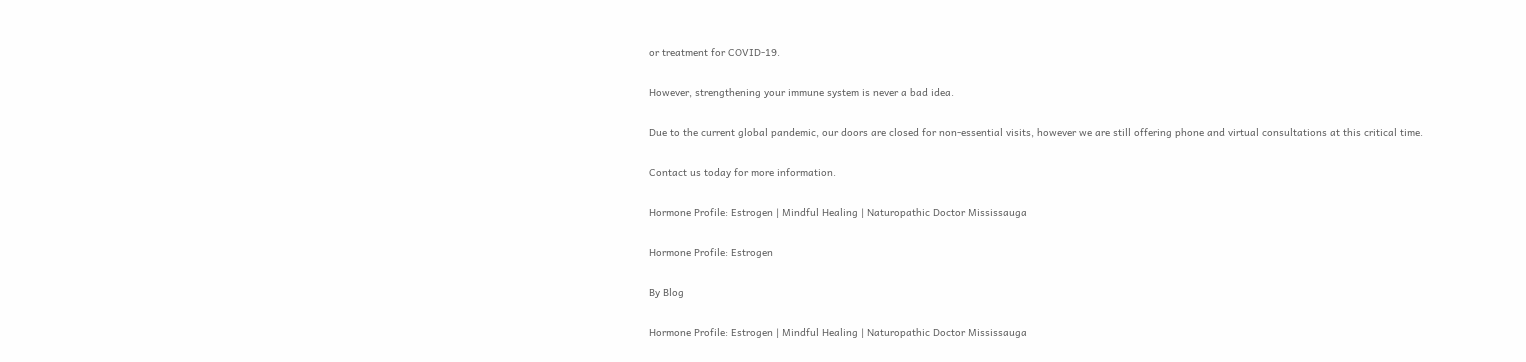or treatment for COVID-19.

However, strengthening your immune system is never a bad idea.

Due to the current global pandemic, our doors are closed for non-essential visits, however we are still offering phone and virtual consultations at this critical time.

Contact us today for more information.

Hormone Profile: Estrogen | Mindful Healing | Naturopathic Doctor Mississauga

Hormone Profile: Estrogen

By Blog

Hormone Profile: Estrogen | Mindful Healing | Naturopathic Doctor Mississauga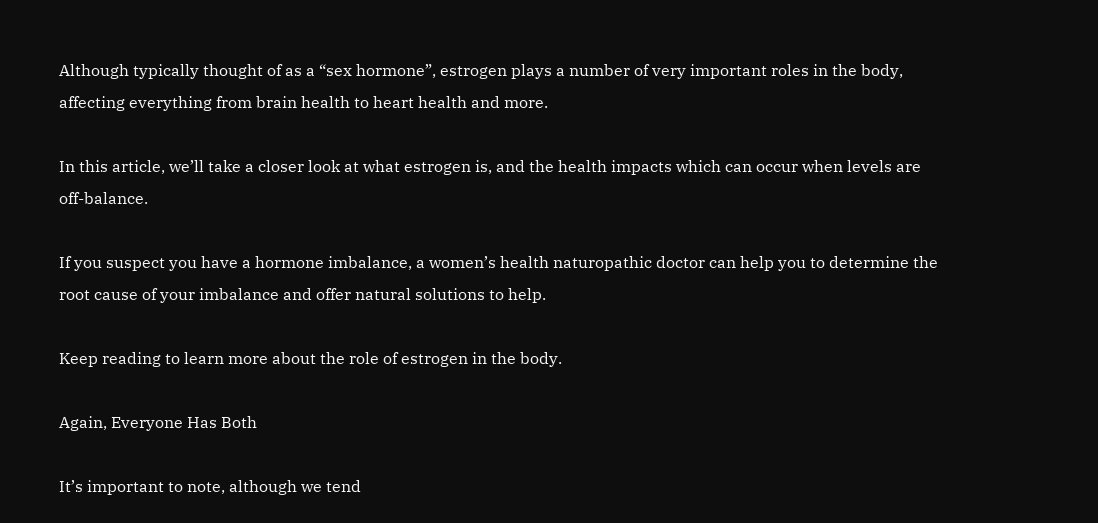Although typically thought of as a “sex hormone”, estrogen plays a number of very important roles in the body, affecting everything from brain health to heart health and more.

In this article, we’ll take a closer look at what estrogen is, and the health impacts which can occur when levels are off-balance.

If you suspect you have a hormone imbalance, a women’s health naturopathic doctor can help you to determine the root cause of your imbalance and offer natural solutions to help.

Keep reading to learn more about the role of estrogen in the body.

Again, Everyone Has Both

It’s important to note, although we tend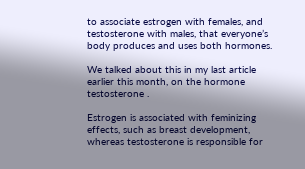to associate estrogen with females, and testosterone with males, that everyone’s body produces and uses both hormones.

We talked about this in my last article earlier this month, on the hormone testosterone .

Estrogen is associated with feminizing effects, such as breast development, whereas testosterone is responsible for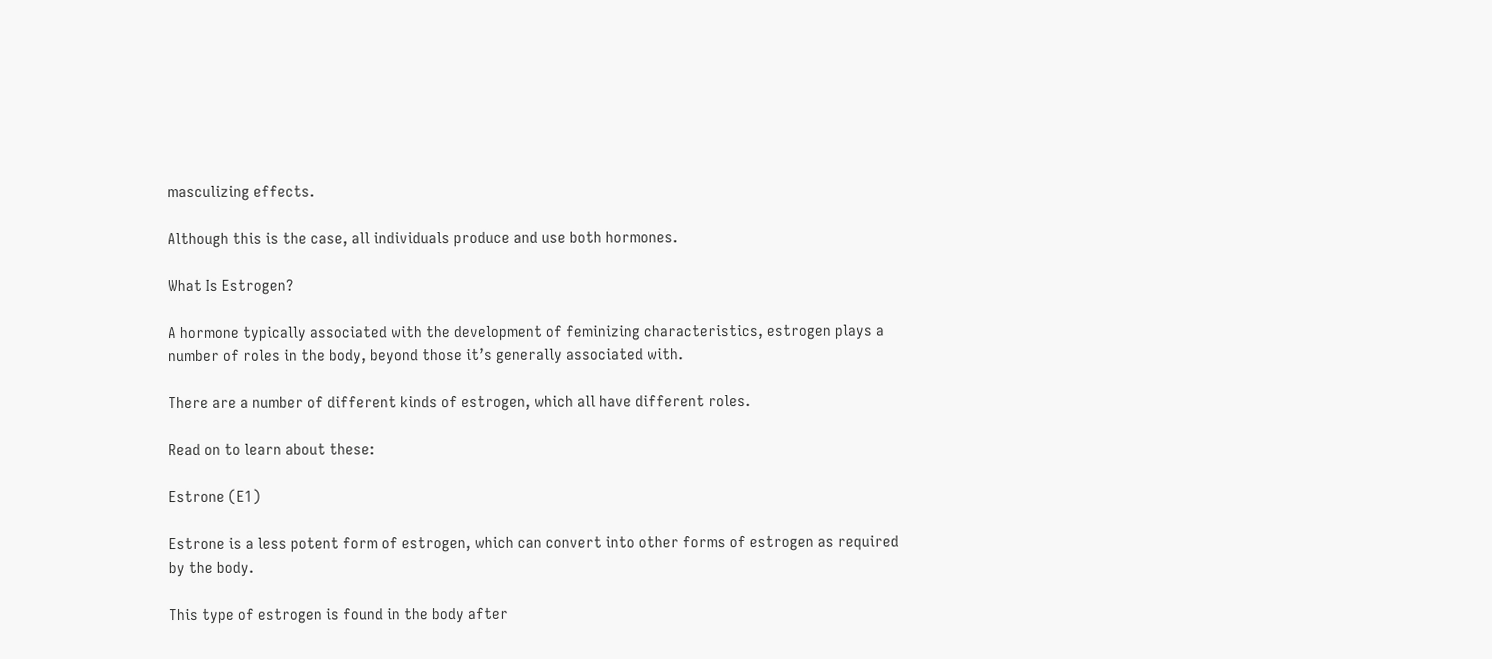masculizing effects.

Although this is the case, all individuals produce and use both hormones.

What Is Estrogen?

A hormone typically associated with the development of feminizing characteristics, estrogen plays a number of roles in the body, beyond those it’s generally associated with.

There are a number of different kinds of estrogen, which all have different roles.

Read on to learn about these:

Estrone (E1)

Estrone is a less potent form of estrogen, which can convert into other forms of estrogen as required by the body.

This type of estrogen is found in the body after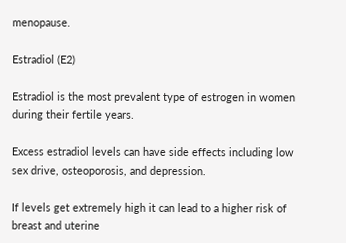menopause.

Estradiol (E2)

Estradiol is the most prevalent type of estrogen in women during their fertile years.

Excess estradiol levels can have side effects including low sex drive, osteoporosis, and depression.

If levels get extremely high it can lead to a higher risk of breast and uterine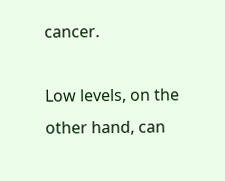cancer.

Low levels, on the other hand, can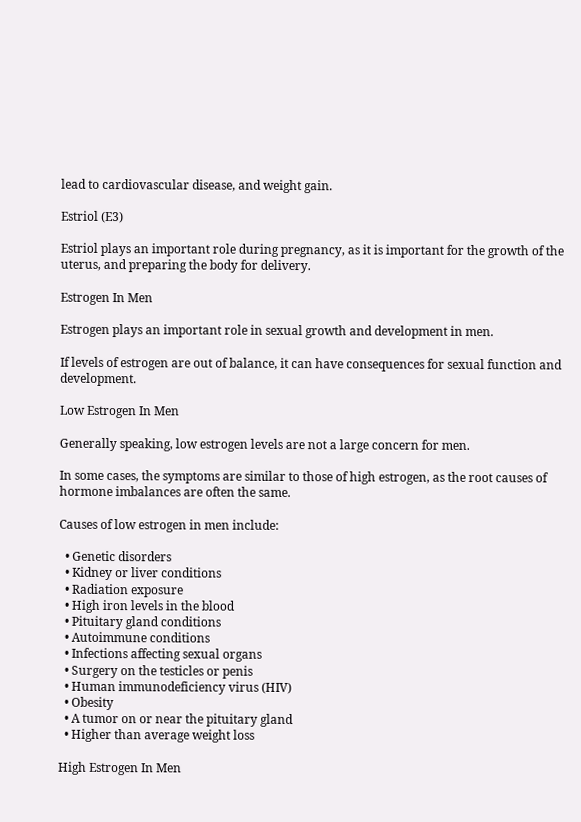lead to cardiovascular disease, and weight gain.

Estriol (E3)

Estriol plays an important role during pregnancy, as it is important for the growth of the uterus, and preparing the body for delivery.

Estrogen In Men

Estrogen plays an important role in sexual growth and development in men.

If levels of estrogen are out of balance, it can have consequences for sexual function and development.

Low Estrogen In Men

Generally speaking, low estrogen levels are not a large concern for men.

In some cases, the symptoms are similar to those of high estrogen, as the root causes of hormone imbalances are often the same.

Causes of low estrogen in men include:

  • Genetic disorders
  • Kidney or liver conditions
  • Radiation exposure
  • High iron levels in the blood
  • Pituitary gland conditions
  • Autoimmune conditions
  • Infections affecting sexual organs
  • Surgery on the testicles or penis
  • Human immunodeficiency virus (HIV)
  • Obesity
  • A tumor on or near the pituitary gland
  • Higher than average weight loss

High Estrogen In Men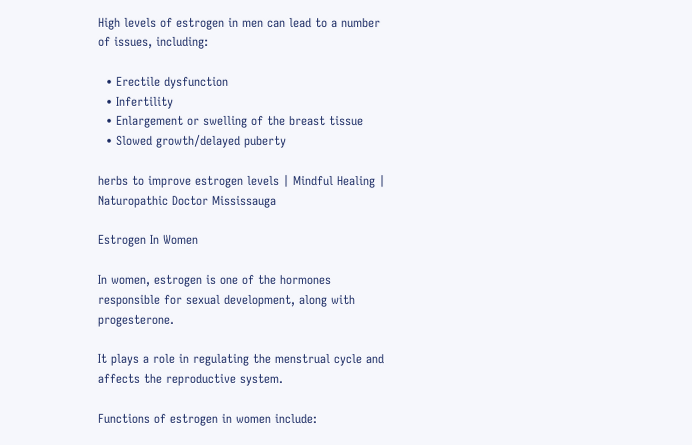High levels of estrogen in men can lead to a number of issues, including:

  • Erectile dysfunction
  • Infertility
  • Enlargement or swelling of the breast tissue
  • Slowed growth/delayed puberty

herbs to improve estrogen levels | Mindful Healing | Naturopathic Doctor Mississauga

Estrogen In Women

In women, estrogen is one of the hormones responsible for sexual development, along with progesterone.

It plays a role in regulating the menstrual cycle and affects the reproductive system.

Functions of estrogen in women include: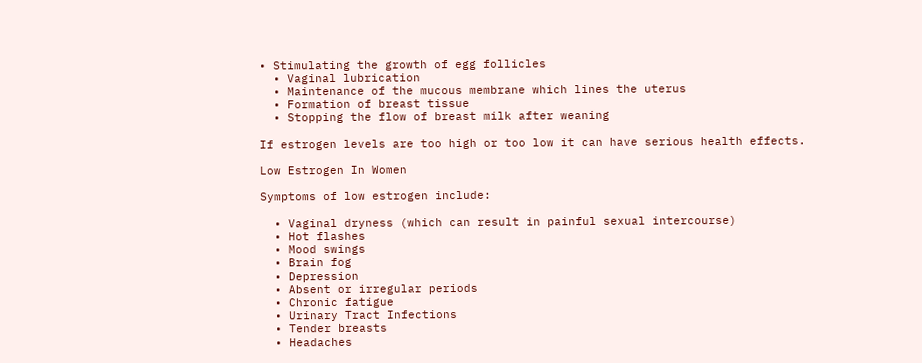• Stimulating the growth of egg follicles
  • Vaginal lubrication
  • Maintenance of the mucous membrane which lines the uterus
  • Formation of breast tissue
  • Stopping the flow of breast milk after weaning

If estrogen levels are too high or too low it can have serious health effects.

Low Estrogen In Women

Symptoms of low estrogen include:

  • Vaginal dryness (which can result in painful sexual intercourse)
  • Hot flashes
  • Mood swings
  • Brain fog
  • Depression
  • Absent or irregular periods
  • Chronic fatigue
  • Urinary Tract Infections
  • Tender breasts
  • Headaches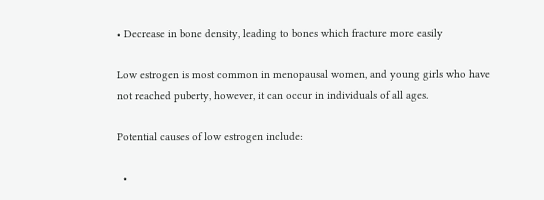• Decrease in bone density, leading to bones which fracture more easily

Low estrogen is most common in menopausal women, and young girls who have not reached puberty, however, it can occur in individuals of all ages.

Potential causes of low estrogen include:

  •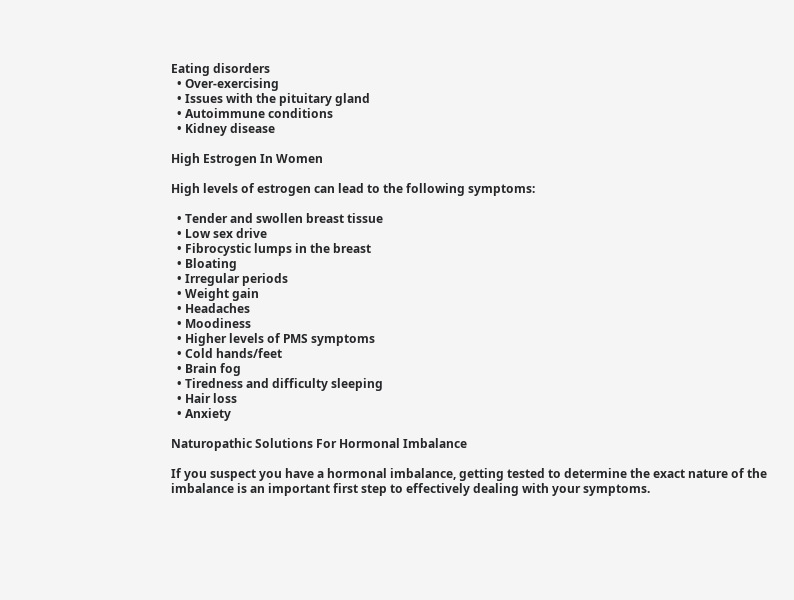Eating disorders
  • Over-exercising
  • Issues with the pituitary gland
  • Autoimmune conditions
  • Kidney disease

High Estrogen In Women

High levels of estrogen can lead to the following symptoms:

  • Tender and swollen breast tissue
  • Low sex drive
  • Fibrocystic lumps in the breast
  • Bloating
  • Irregular periods
  • Weight gain
  • Headaches
  • Moodiness
  • Higher levels of PMS symptoms
  • Cold hands/feet
  • Brain fog
  • Tiredness and difficulty sleeping
  • Hair loss
  • Anxiety

Naturopathic Solutions For Hormonal Imbalance

If you suspect you have a hormonal imbalance, getting tested to determine the exact nature of the imbalance is an important first step to effectively dealing with your symptoms.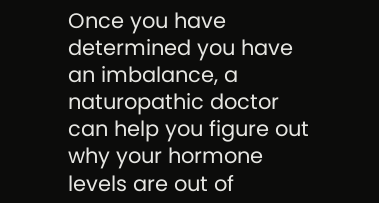Once you have determined you have an imbalance, a naturopathic doctor can help you figure out why your hormone levels are out of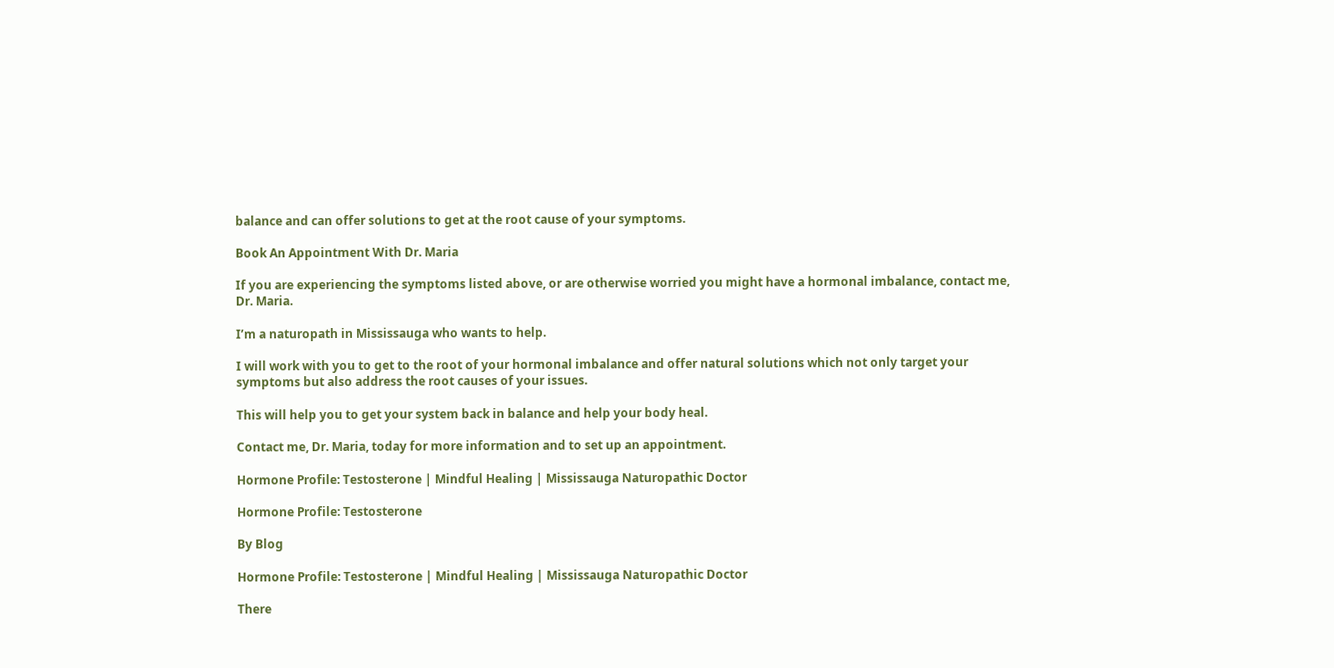balance and can offer solutions to get at the root cause of your symptoms.

Book An Appointment With Dr. Maria

If you are experiencing the symptoms listed above, or are otherwise worried you might have a hormonal imbalance, contact me, Dr. Maria.

I’m a naturopath in Mississauga who wants to help.

I will work with you to get to the root of your hormonal imbalance and offer natural solutions which not only target your symptoms but also address the root causes of your issues.

This will help you to get your system back in balance and help your body heal.

Contact me, Dr. Maria, today for more information and to set up an appointment.

Hormone Profile: Testosterone | Mindful Healing | Mississauga Naturopathic Doctor

Hormone Profile: Testosterone

By Blog

Hormone Profile: Testosterone | Mindful Healing | Mississauga Naturopathic Doctor

There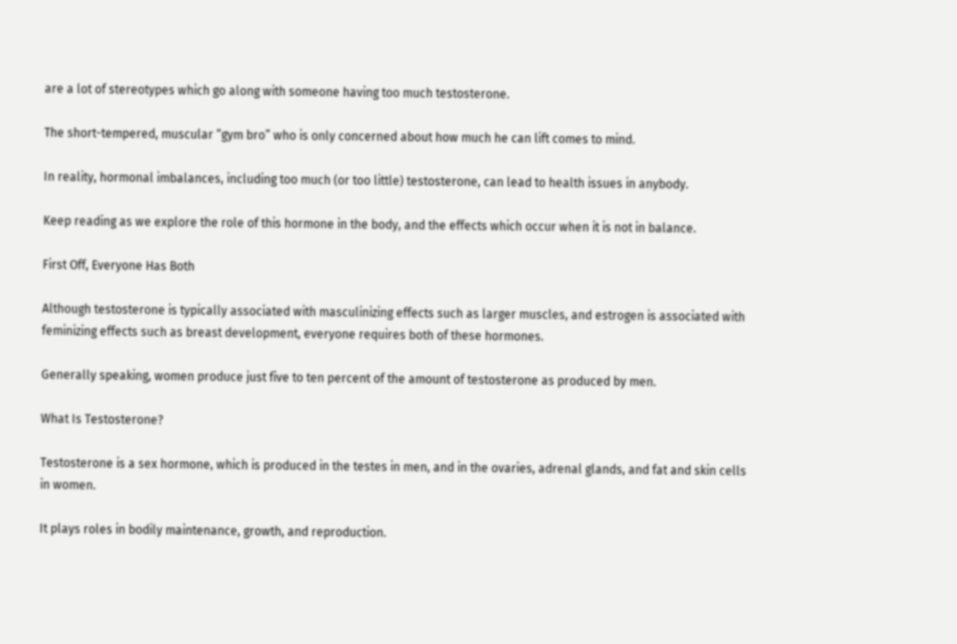are a lot of stereotypes which go along with someone having too much testosterone.

The short-tempered, muscular “gym bro” who is only concerned about how much he can lift comes to mind.

In reality, hormonal imbalances, including too much (or too little) testosterone, can lead to health issues in anybody.

Keep reading as we explore the role of this hormone in the body, and the effects which occur when it is not in balance.

First Off, Everyone Has Both

Although testosterone is typically associated with masculinizing effects such as larger muscles, and estrogen is associated with feminizing effects such as breast development, everyone requires both of these hormones.

Generally speaking, women produce just five to ten percent of the amount of testosterone as produced by men.

What Is Testosterone?

Testosterone is a sex hormone, which is produced in the testes in men, and in the ovaries, adrenal glands, and fat and skin cells in women.

It plays roles in bodily maintenance, growth, and reproduction.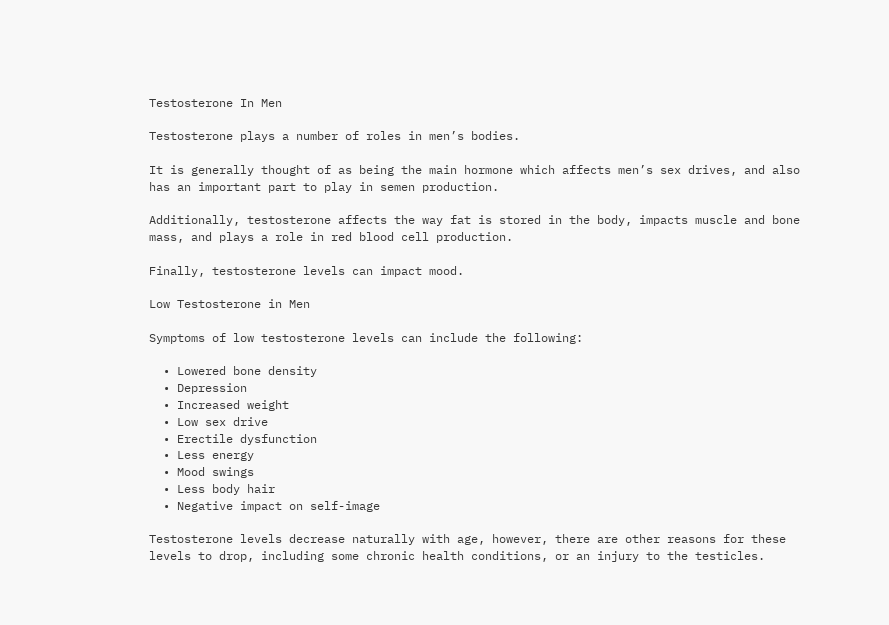Testosterone In Men

Testosterone plays a number of roles in men’s bodies.

It is generally thought of as being the main hormone which affects men’s sex drives, and also has an important part to play in semen production.

Additionally, testosterone affects the way fat is stored in the body, impacts muscle and bone mass, and plays a role in red blood cell production.

Finally, testosterone levels can impact mood.

Low Testosterone in Men

Symptoms of low testosterone levels can include the following:

  • Lowered bone density
  • Depression
  • Increased weight
  • Low sex drive
  • Erectile dysfunction
  • Less energy
  • Mood swings
  • Less body hair
  • Negative impact on self-image

Testosterone levels decrease naturally with age, however, there are other reasons for these levels to drop, including some chronic health conditions, or an injury to the testicles.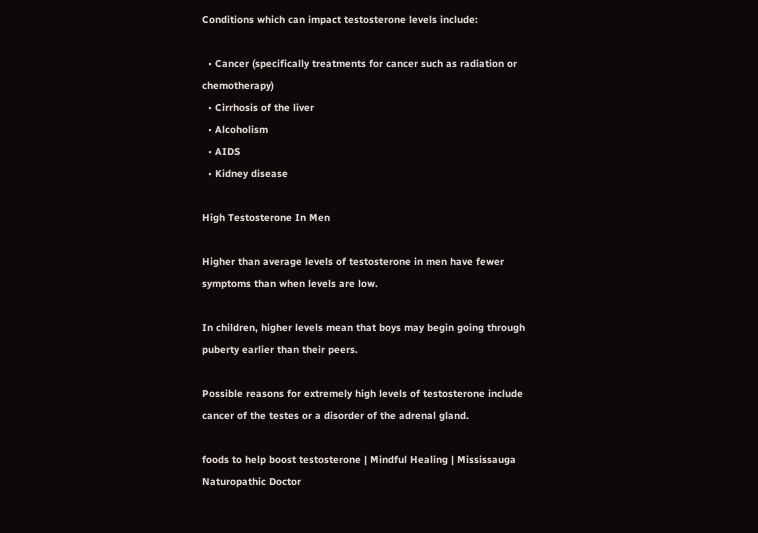Conditions which can impact testosterone levels include:

  • Cancer (specifically treatments for cancer such as radiation or chemotherapy)
  • Cirrhosis of the liver
  • Alcoholism
  • AIDS
  • Kidney disease

High Testosterone In Men

Higher than average levels of testosterone in men have fewer symptoms than when levels are low.

In children, higher levels mean that boys may begin going through puberty earlier than their peers.

Possible reasons for extremely high levels of testosterone include cancer of the testes or a disorder of the adrenal gland.

foods to help boost testosterone | Mindful Healing | Mississauga Naturopathic Doctor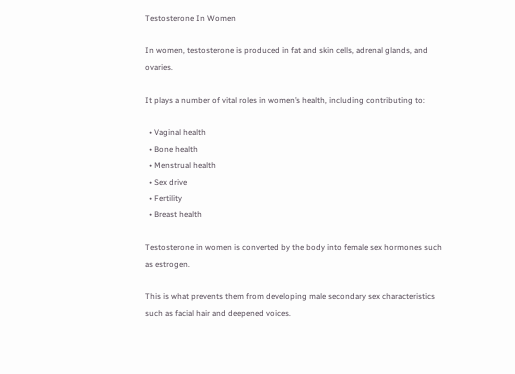Testosterone In Women

In women, testosterone is produced in fat and skin cells, adrenal glands, and ovaries.

It plays a number of vital roles in women’s health, including contributing to:

  • Vaginal health
  • Bone health
  • Menstrual health
  • Sex drive
  • Fertility
  • Breast health

Testosterone in women is converted by the body into female sex hormones such as estrogen.

This is what prevents them from developing male secondary sex characteristics such as facial hair and deepened voices.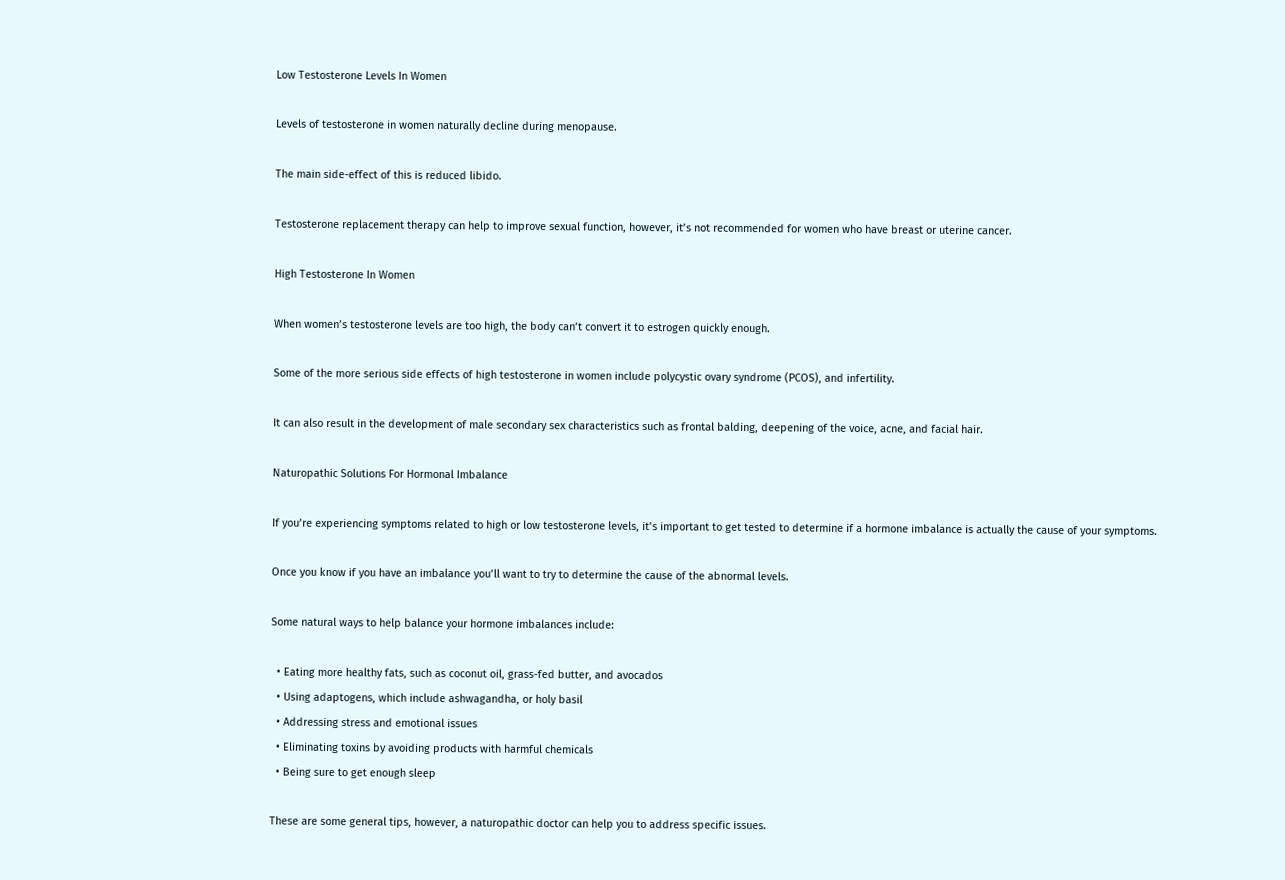Low Testosterone Levels In Women

Levels of testosterone in women naturally decline during menopause.

The main side-effect of this is reduced libido.

Testosterone replacement therapy can help to improve sexual function, however, it’s not recommended for women who have breast or uterine cancer.

High Testosterone In Women

When women’s testosterone levels are too high, the body can’t convert it to estrogen quickly enough.

Some of the more serious side effects of high testosterone in women include polycystic ovary syndrome (PCOS), and infertility.

It can also result in the development of male secondary sex characteristics such as frontal balding, deepening of the voice, acne, and facial hair.

Naturopathic Solutions For Hormonal Imbalance

If you’re experiencing symptoms related to high or low testosterone levels, it’s important to get tested to determine if a hormone imbalance is actually the cause of your symptoms.

Once you know if you have an imbalance you’ll want to try to determine the cause of the abnormal levels.

Some natural ways to help balance your hormone imbalances include:

  • Eating more healthy fats, such as coconut oil, grass-fed butter, and avocados
  • Using adaptogens, which include ashwagandha, or holy basil
  • Addressing stress and emotional issues
  • Eliminating toxins by avoiding products with harmful chemicals
  • Being sure to get enough sleep

These are some general tips, however, a naturopathic doctor can help you to address specific issues.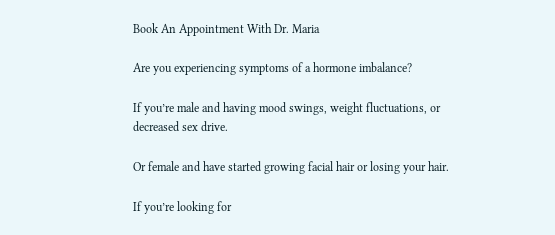Book An Appointment With Dr. Maria

Are you experiencing symptoms of a hormone imbalance?

If you’re male and having mood swings, weight fluctuations, or decreased sex drive.

Or female and have started growing facial hair or losing your hair.

If you’re looking for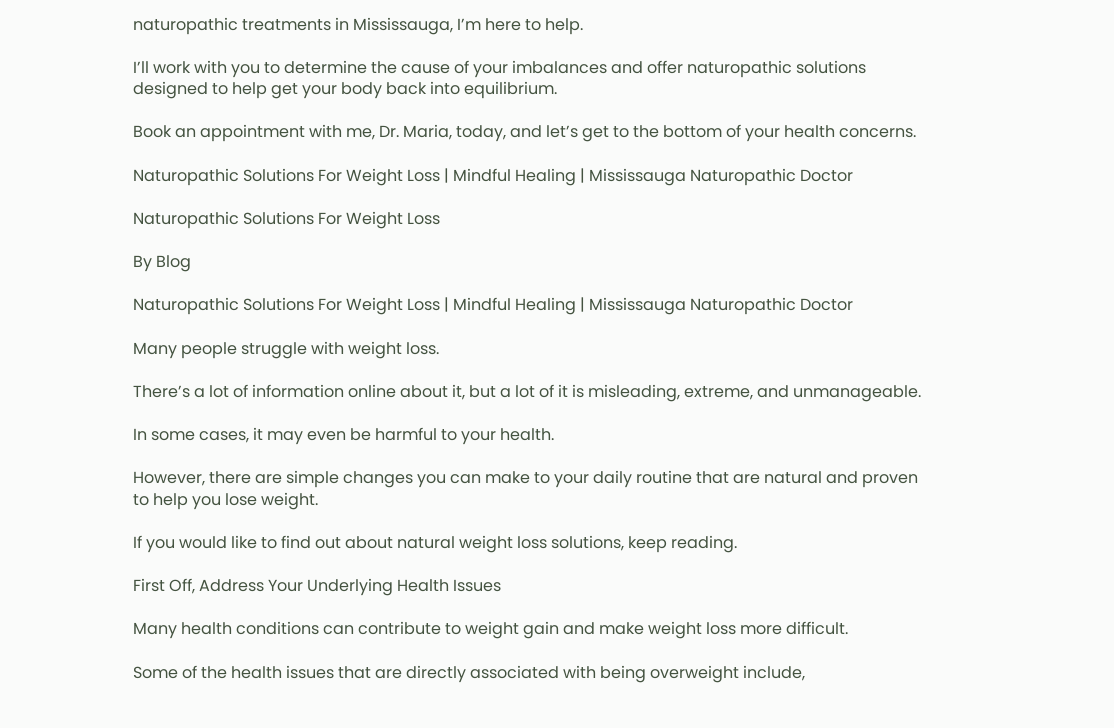naturopathic treatments in Mississauga, I’m here to help.

I’ll work with you to determine the cause of your imbalances and offer naturopathic solutions designed to help get your body back into equilibrium.

Book an appointment with me, Dr. Maria, today, and let’s get to the bottom of your health concerns.

Naturopathic Solutions For Weight Loss | Mindful Healing | Mississauga Naturopathic Doctor

Naturopathic Solutions For Weight Loss

By Blog

Naturopathic Solutions For Weight Loss | Mindful Healing | Mississauga Naturopathic Doctor

Many people struggle with weight loss.

There’s a lot of information online about it, but a lot of it is misleading, extreme, and unmanageable.

In some cases, it may even be harmful to your health.

However, there are simple changes you can make to your daily routine that are natural and proven to help you lose weight.

If you would like to find out about natural weight loss solutions, keep reading.

First Off, Address Your Underlying Health Issues

Many health conditions can contribute to weight gain and make weight loss more difficult.

Some of the health issues that are directly associated with being overweight include,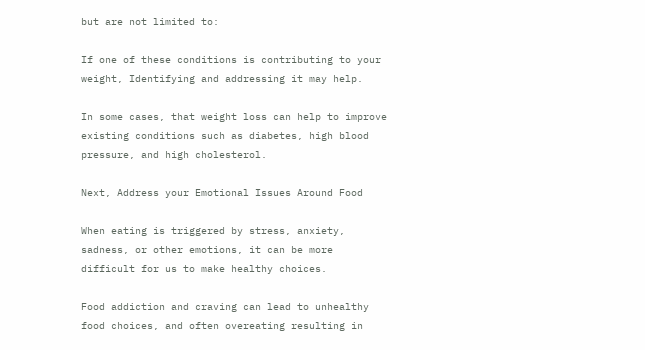but are not limited to:

If one of these conditions is contributing to your weight, Identifying and addressing it may help.

In some cases, that weight loss can help to improve existing conditions such as diabetes, high blood pressure, and high cholesterol.

Next, Address your Emotional Issues Around Food

When eating is triggered by stress, anxiety, sadness, or other emotions, it can be more difficult for us to make healthy choices.

Food addiction and craving can lead to unhealthy food choices, and often overeating resulting in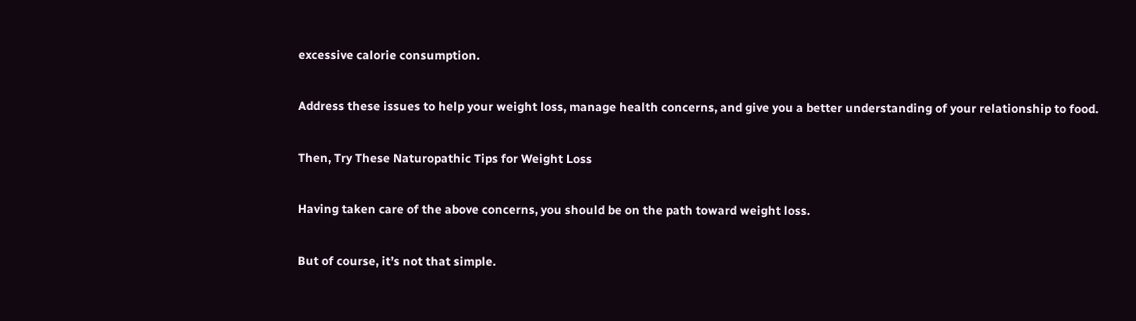excessive calorie consumption.

Address these issues to help your weight loss, manage health concerns, and give you a better understanding of your relationship to food.

Then, Try These Naturopathic Tips for Weight Loss

Having taken care of the above concerns, you should be on the path toward weight loss.

But of course, it’s not that simple.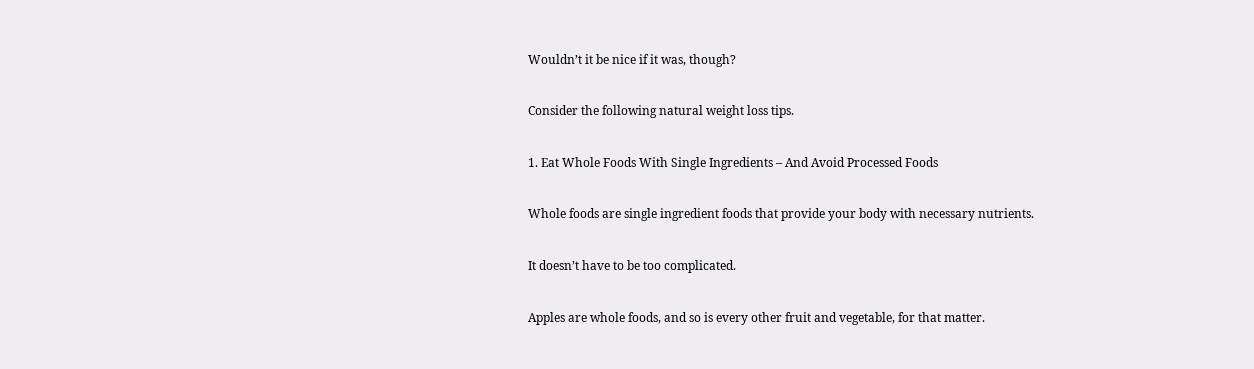Wouldn’t it be nice if it was, though?

Consider the following natural weight loss tips.

1. Eat Whole Foods With Single Ingredients – And Avoid Processed Foods

Whole foods are single ingredient foods that provide your body with necessary nutrients.

It doesn’t have to be too complicated.

Apples are whole foods, and so is every other fruit and vegetable, for that matter.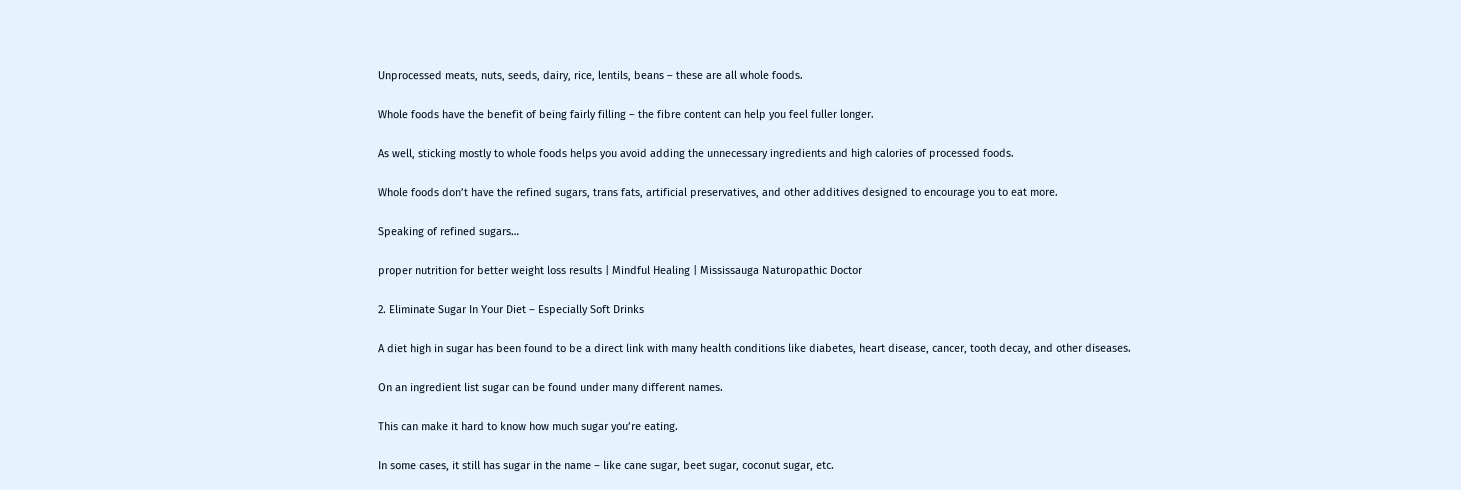Unprocessed meats, nuts, seeds, dairy, rice, lentils, beans – these are all whole foods.

Whole foods have the benefit of being fairly filling – the fibre content can help you feel fuller longer.

As well, sticking mostly to whole foods helps you avoid adding the unnecessary ingredients and high calories of processed foods.

Whole foods don’t have the refined sugars, trans fats, artificial preservatives, and other additives designed to encourage you to eat more.

Speaking of refined sugars…

proper nutrition for better weight loss results | Mindful Healing | Mississauga Naturopathic Doctor

2. Eliminate Sugar In Your Diet – Especially Soft Drinks

A diet high in sugar has been found to be a direct link with many health conditions like diabetes, heart disease, cancer, tooth decay, and other diseases.

On an ingredient list sugar can be found under many different names.

This can make it hard to know how much sugar you’re eating.

In some cases, it still has sugar in the name – like cane sugar, beet sugar, coconut sugar, etc.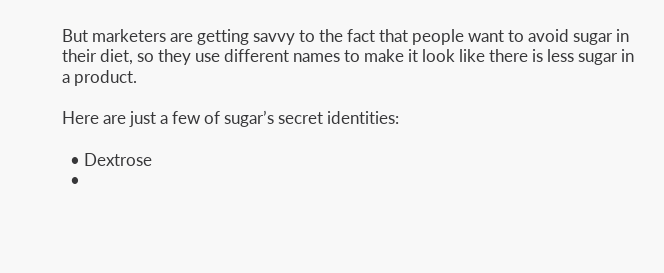But marketers are getting savvy to the fact that people want to avoid sugar in their diet, so they use different names to make it look like there is less sugar in a product.

Here are just a few of sugar’s secret identities:

  • Dextrose
  •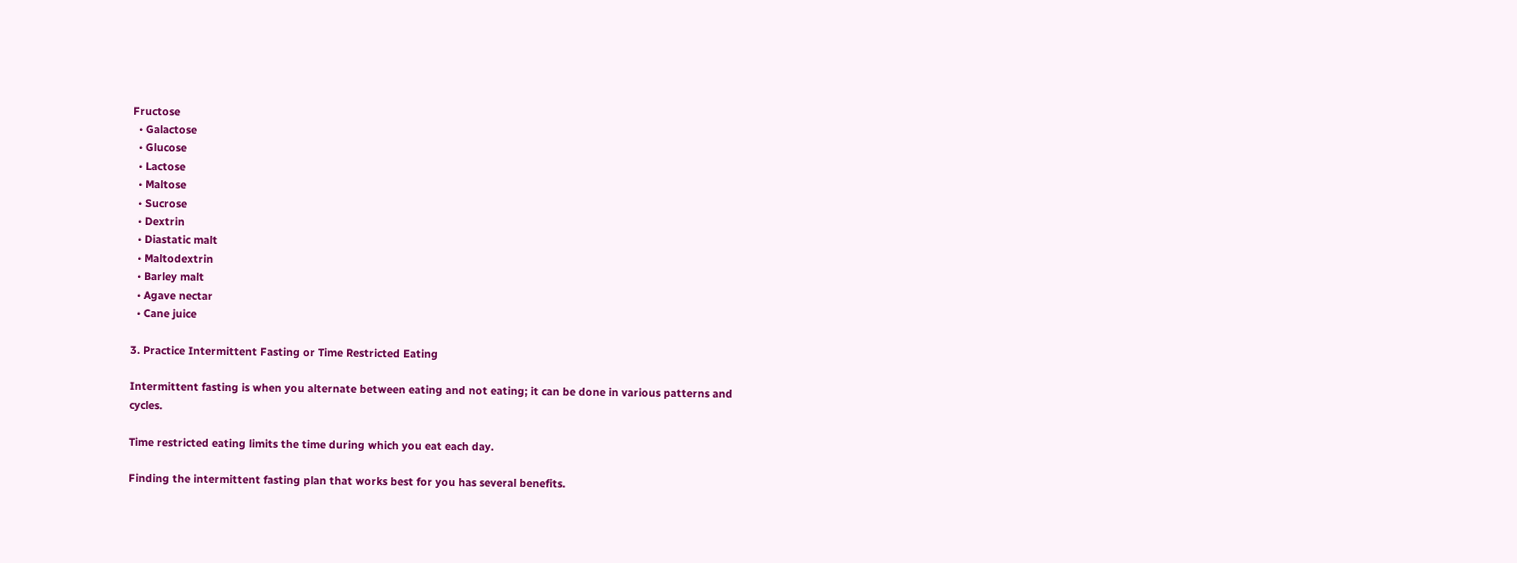Fructose
  • Galactose
  • Glucose
  • Lactose
  • Maltose
  • Sucrose
  • Dextrin
  • Diastatic malt
  • Maltodextrin
  • Barley malt
  • Agave nectar
  • Cane juice

3. Practice Intermittent Fasting or Time Restricted Eating

Intermittent fasting is when you alternate between eating and not eating; it can be done in various patterns and cycles.

Time restricted eating limits the time during which you eat each day.

Finding the intermittent fasting plan that works best for you has several benefits.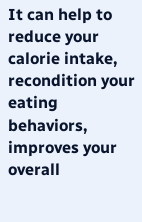It can help to reduce your calorie intake, recondition your eating behaviors, improves your overall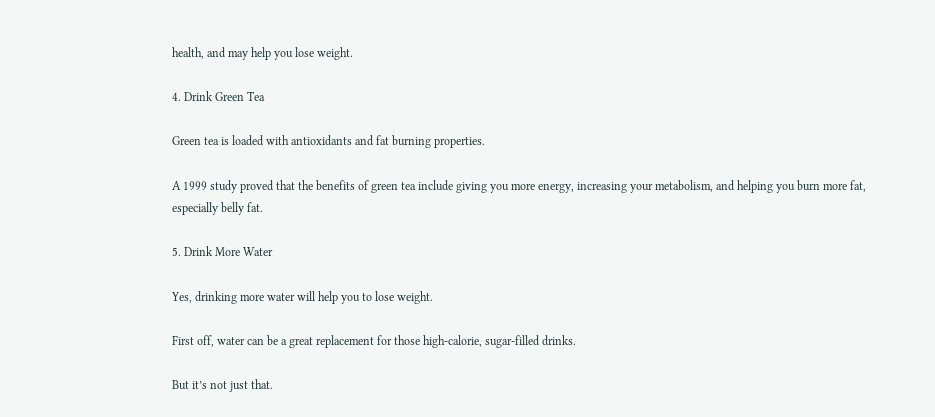health, and may help you lose weight.

4. Drink Green Tea

Green tea is loaded with antioxidants and fat burning properties.

A 1999 study proved that the benefits of green tea include giving you more energy, increasing your metabolism, and helping you burn more fat, especially belly fat.

5. Drink More Water

Yes, drinking more water will help you to lose weight.

First off, water can be a great replacement for those high-calorie, sugar-filled drinks.

But it’s not just that.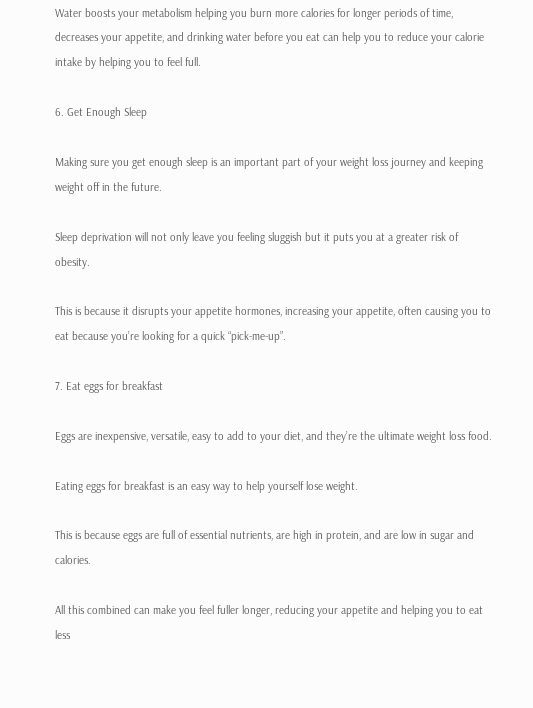Water boosts your metabolism helping you burn more calories for longer periods of time, decreases your appetite, and drinking water before you eat can help you to reduce your calorie intake by helping you to feel full.

6. Get Enough Sleep

Making sure you get enough sleep is an important part of your weight loss journey and keeping weight off in the future.

Sleep deprivation will not only leave you feeling sluggish but it puts you at a greater risk of obesity.

This is because it disrupts your appetite hormones, increasing your appetite, often causing you to eat because you’re looking for a quick “pick-me-up”.

7. Eat eggs for breakfast

Eggs are inexpensive, versatile, easy to add to your diet, and they’re the ultimate weight loss food.

Eating eggs for breakfast is an easy way to help yourself lose weight.

This is because eggs are full of essential nutrients, are high in protein, and are low in sugar and calories.

All this combined can make you feel fuller longer, reducing your appetite and helping you to eat less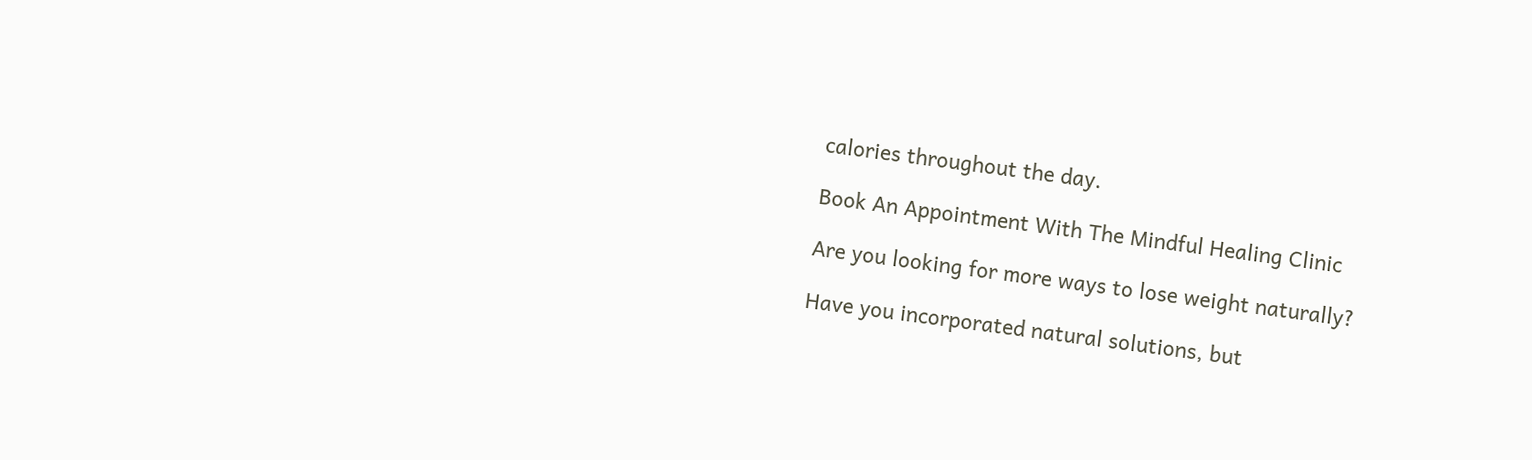calories throughout the day.

Book An Appointment With The Mindful Healing Clinic

Are you looking for more ways to lose weight naturally?

Have you incorporated natural solutions, but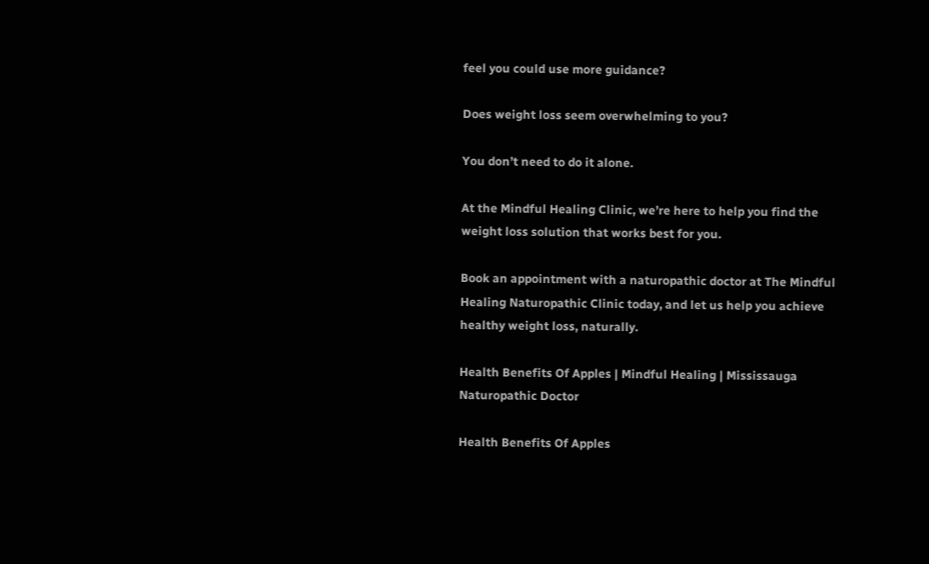feel you could use more guidance?

Does weight loss seem overwhelming to you?

You don’t need to do it alone.

At the Mindful Healing Clinic, we’re here to help you find the weight loss solution that works best for you.

Book an appointment with a naturopathic doctor at The Mindful Healing Naturopathic Clinic today, and let us help you achieve healthy weight loss, naturally.

Health Benefits Of Apples | Mindful Healing | Mississauga Naturopathic Doctor

Health Benefits Of Apples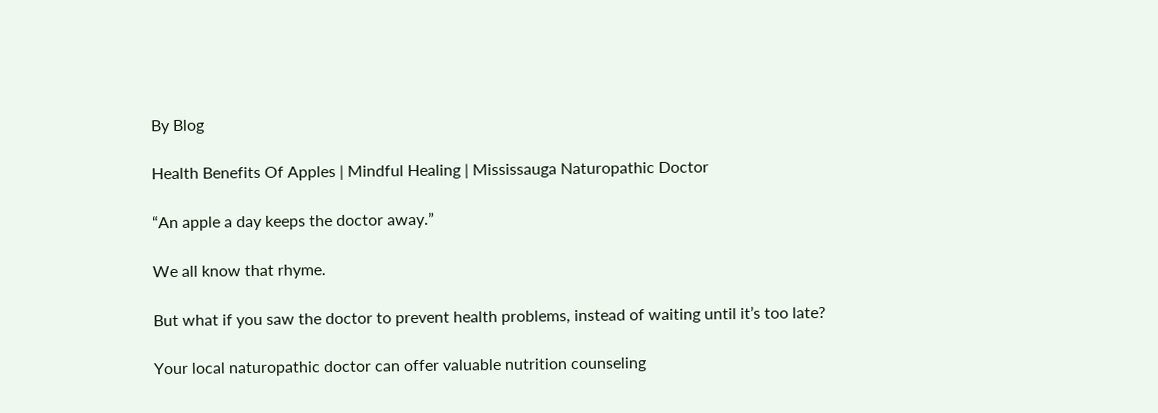By Blog

Health Benefits Of Apples | Mindful Healing | Mississauga Naturopathic Doctor

“An apple a day keeps the doctor away.”

We all know that rhyme.

But what if you saw the doctor to prevent health problems, instead of waiting until it’s too late?

Your local naturopathic doctor can offer valuable nutrition counseling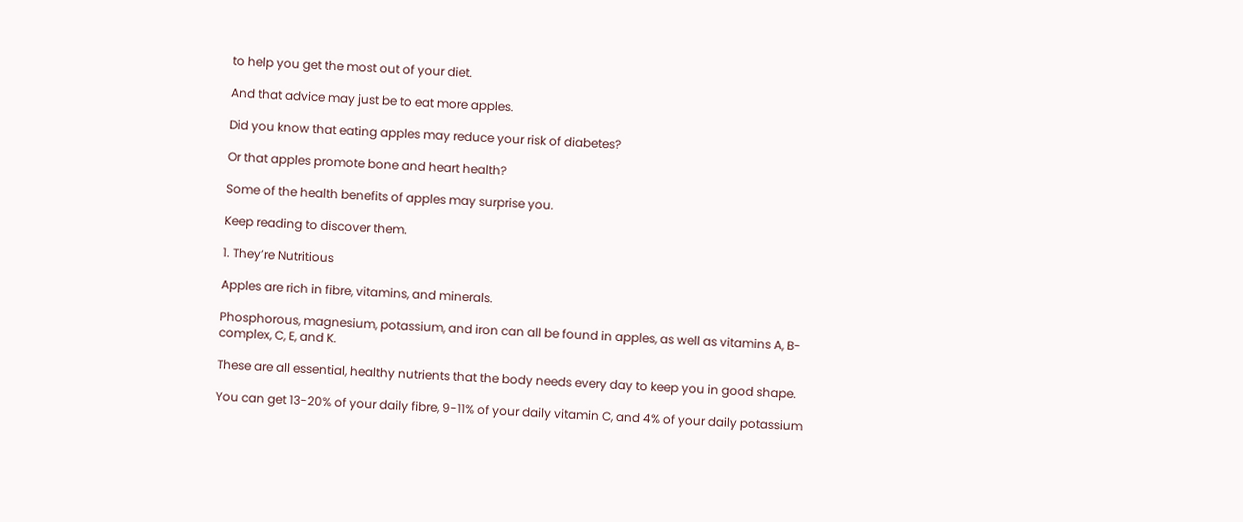to help you get the most out of your diet.

And that advice may just be to eat more apples.

Did you know that eating apples may reduce your risk of diabetes?

Or that apples promote bone and heart health?

Some of the health benefits of apples may surprise you.

Keep reading to discover them.

1. They’re Nutritious

Apples are rich in fibre, vitamins, and minerals.

Phosphorous, magnesium, potassium, and iron can all be found in apples, as well as vitamins A, B-complex, C, E, and K.

These are all essential, healthy nutrients that the body needs every day to keep you in good shape.

You can get 13-20% of your daily fibre, 9-11% of your daily vitamin C, and 4% of your daily potassium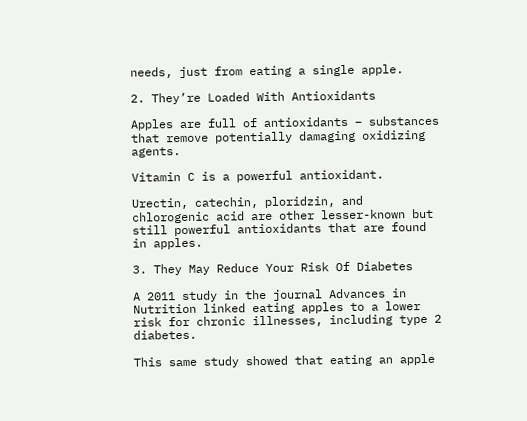needs, just from eating a single apple.

2. They’re Loaded With Antioxidants

Apples are full of antioxidants – substances that remove potentially damaging oxidizing agents.

Vitamin C is a powerful antioxidant.

Urectin, catechin, ploridzin, and chlorogenic acid are other lesser-known but still powerful antioxidants that are found in apples.

3. They May Reduce Your Risk Of Diabetes

A 2011 study in the journal Advances in Nutrition linked eating apples to a lower risk for chronic illnesses, including type 2 diabetes.

This same study showed that eating an apple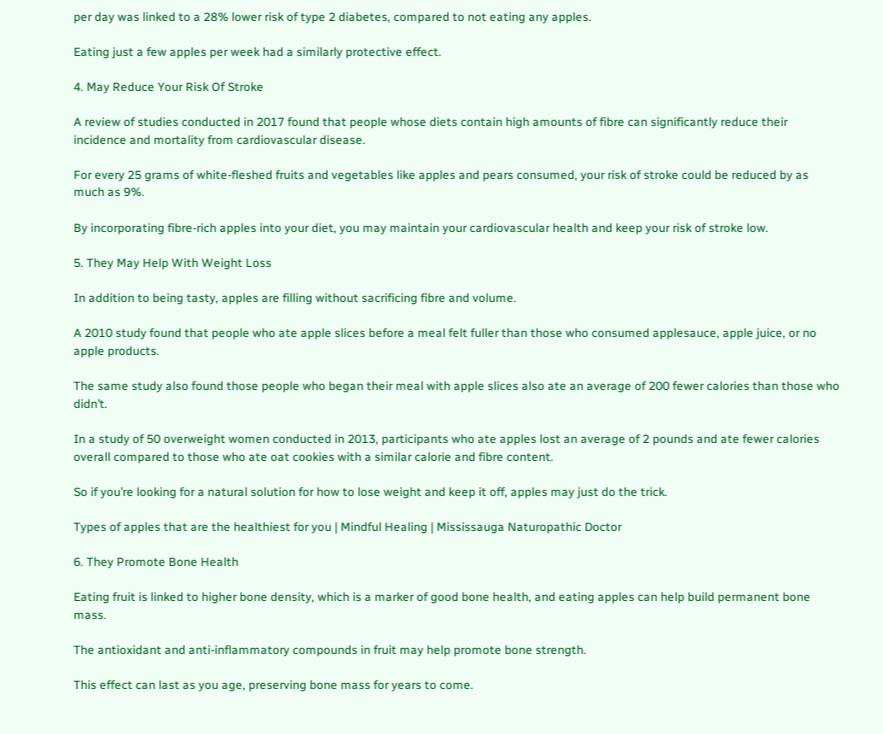per day was linked to a 28% lower risk of type 2 diabetes, compared to not eating any apples.

Eating just a few apples per week had a similarly protective effect.

4. May Reduce Your Risk Of Stroke

A review of studies conducted in 2017 found that people whose diets contain high amounts of fibre can significantly reduce their incidence and mortality from cardiovascular disease.

For every 25 grams of white-fleshed fruits and vegetables like apples and pears consumed, your risk of stroke could be reduced by as much as 9%.

By incorporating fibre-rich apples into your diet, you may maintain your cardiovascular health and keep your risk of stroke low.

5. They May Help With Weight Loss

In addition to being tasty, apples are filling without sacrificing fibre and volume.

A 2010 study found that people who ate apple slices before a meal felt fuller than those who consumed applesauce, apple juice, or no apple products.

The same study also found those people who began their meal with apple slices also ate an average of 200 fewer calories than those who didn’t.

In a study of 50 overweight women conducted in 2013, participants who ate apples lost an average of 2 pounds and ate fewer calories overall compared to those who ate oat cookies with a similar calorie and fibre content.

So if you’re looking for a natural solution for how to lose weight and keep it off, apples may just do the trick.

Types of apples that are the healthiest for you | Mindful Healing | Mississauga Naturopathic Doctor

6. They Promote Bone Health

Eating fruit is linked to higher bone density, which is a marker of good bone health, and eating apples can help build permanent bone mass.

The antioxidant and anti-inflammatory compounds in fruit may help promote bone strength.

This effect can last as you age, preserving bone mass for years to come.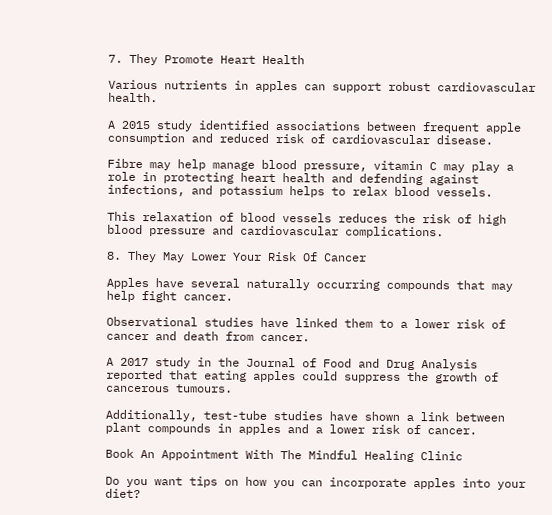7. They Promote Heart Health

Various nutrients in apples can support robust cardiovascular health.

A 2015 study identified associations between frequent apple consumption and reduced risk of cardiovascular disease.

Fibre may help manage blood pressure, vitamin C may play a role in protecting heart health and defending against infections, and potassium helps to relax blood vessels.

This relaxation of blood vessels reduces the risk of high blood pressure and cardiovascular complications.

8. They May Lower Your Risk Of Cancer

Apples have several naturally occurring compounds that may help fight cancer.

Observational studies have linked them to a lower risk of cancer and death from cancer.

A 2017 study in the Journal of Food and Drug Analysis reported that eating apples could suppress the growth of cancerous tumours.

Additionally, test-tube studies have shown a link between plant compounds in apples and a lower risk of cancer.

Book An Appointment With The Mindful Healing Clinic

Do you want tips on how you can incorporate apples into your diet?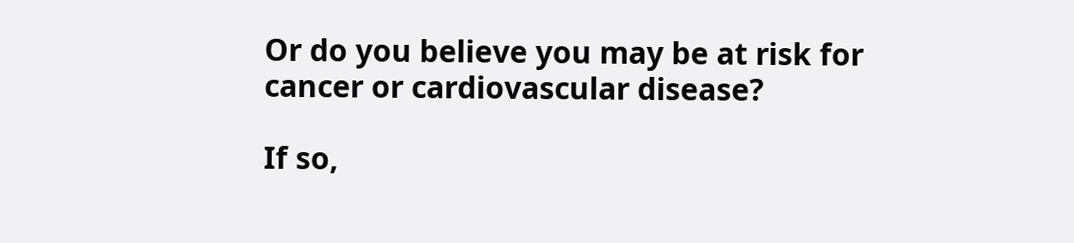Or do you believe you may be at risk for cancer or cardiovascular disease?

If so,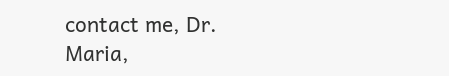contact me, Dr. Maria,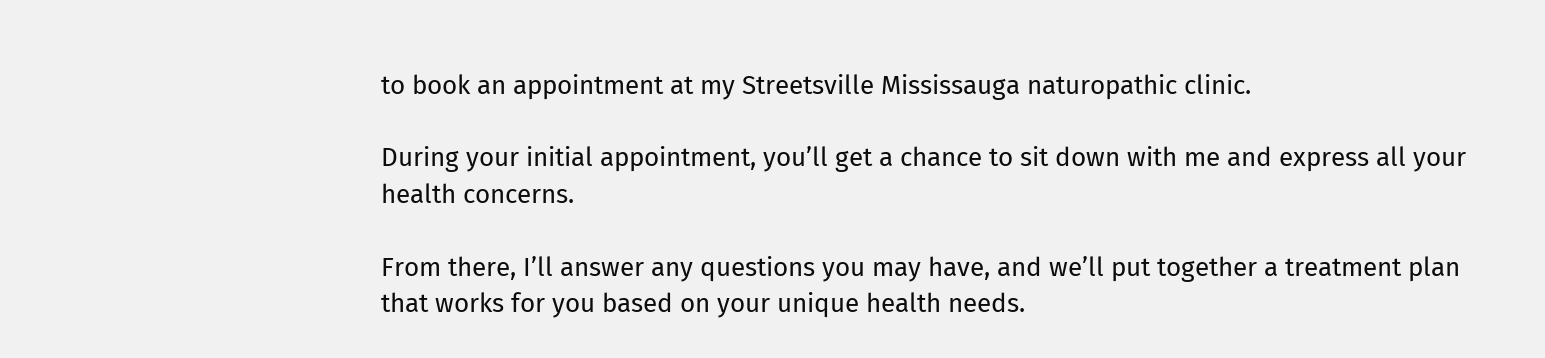to book an appointment at my Streetsville Mississauga naturopathic clinic.

During your initial appointment, you’ll get a chance to sit down with me and express all your health concerns.

From there, I’ll answer any questions you may have, and we’ll put together a treatment plan that works for you based on your unique health needs.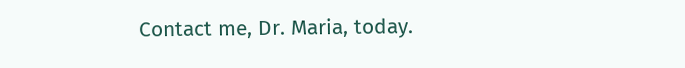Contact me, Dr. Maria, today.